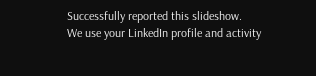Successfully reported this slideshow.
We use your LinkedIn profile and activity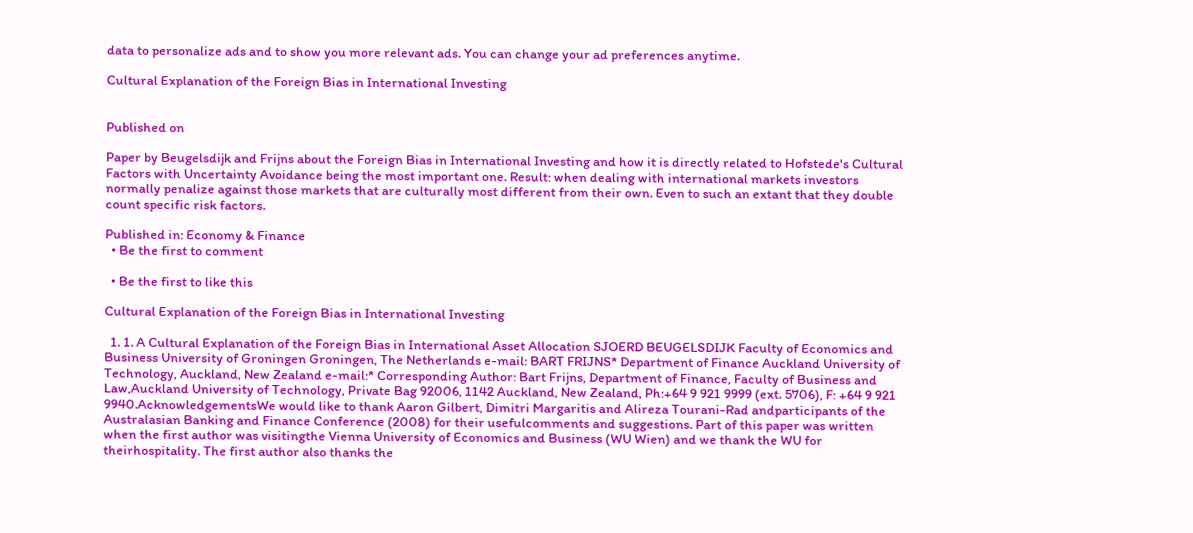data to personalize ads and to show you more relevant ads. You can change your ad preferences anytime.

Cultural Explanation of the Foreign Bias in International Investing


Published on

Paper by Beugelsdijk and Frijns about the Foreign Bias in International Investing and how it is directly related to Hofstede's Cultural Factors with Uncertainty Avoidance being the most important one. Result: when dealing with international markets investors normally penalize against those markets that are culturally most different from their own. Even to such an extant that they double count specific risk factors.

Published in: Economy & Finance
  • Be the first to comment

  • Be the first to like this

Cultural Explanation of the Foreign Bias in International Investing

  1. 1. A Cultural Explanation of the Foreign Bias in International Asset Allocation SJOERD BEUGELSDIJK Faculty of Economics and Business University of Groningen Groningen, The Netherlands e-mail: BART FRIJNS* Department of Finance Auckland University of Technology, Auckland, New Zealand e-mail:* Corresponding Author: Bart Frijns, Department of Finance, Faculty of Business and Law,Auckland University of Technology, Private Bag 92006, 1142 Auckland, New Zealand, Ph:+64 9 921 9999 (ext. 5706), F: +64 9 921 9940.AcknowledgementsWe would like to thank Aaron Gilbert, Dimitri Margaritis and Alireza Tourani-Rad andparticipants of the Australasian Banking and Finance Conference (2008) for their usefulcomments and suggestions. Part of this paper was written when the first author was visitingthe Vienna University of Economics and Business (WU Wien) and we thank the WU for theirhospitality. The first author also thanks the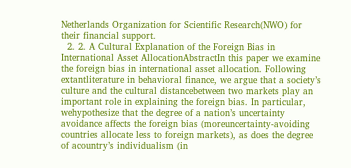Netherlands Organization for Scientific Research(NWO) for their financial support.
  2. 2. A Cultural Explanation of the Foreign Bias in International Asset AllocationAbstractIn this paper we examine the foreign bias in international asset allocation. Following extantliterature in behavioral finance, we argue that a society’s culture and the cultural distancebetween two markets play an important role in explaining the foreign bias. In particular, wehypothesize that the degree of a nation’s uncertainty avoidance affects the foreign bias (moreuncertainty-avoiding countries allocate less to foreign markets), as does the degree of acountry’s individualism (in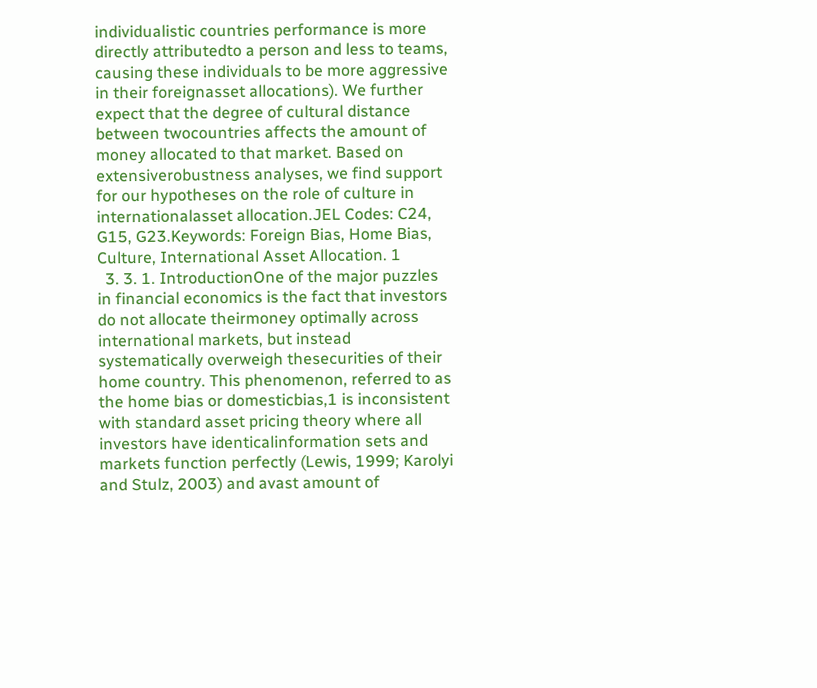individualistic countries performance is more directly attributedto a person and less to teams, causing these individuals to be more aggressive in their foreignasset allocations). We further expect that the degree of cultural distance between twocountries affects the amount of money allocated to that market. Based on extensiverobustness analyses, we find support for our hypotheses on the role of culture in internationalasset allocation.JEL Codes: C24, G15, G23.Keywords: Foreign Bias, Home Bias, Culture, International Asset Allocation. 1
  3. 3. 1. IntroductionOne of the major puzzles in financial economics is the fact that investors do not allocate theirmoney optimally across international markets, but instead systematically overweigh thesecurities of their home country. This phenomenon, referred to as the home bias or domesticbias,1 is inconsistent with standard asset pricing theory where all investors have identicalinformation sets and markets function perfectly (Lewis, 1999; Karolyi and Stulz, 2003) and avast amount of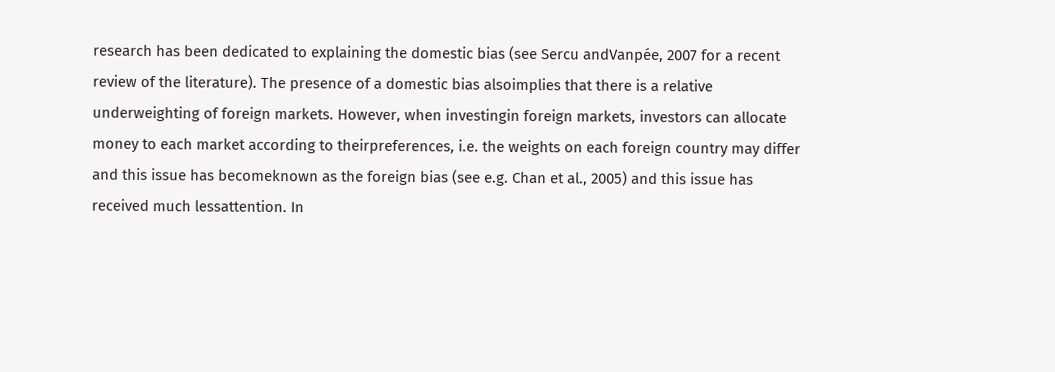research has been dedicated to explaining the domestic bias (see Sercu andVanpée, 2007 for a recent review of the literature). The presence of a domestic bias alsoimplies that there is a relative underweighting of foreign markets. However, when investingin foreign markets, investors can allocate money to each market according to theirpreferences, i.e. the weights on each foreign country may differ and this issue has becomeknown as the foreign bias (see e.g. Chan et al., 2005) and this issue has received much lessattention. In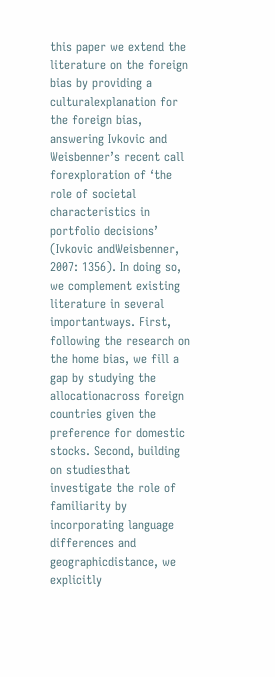this paper we extend the literature on the foreign bias by providing a culturalexplanation for the foreign bias, answering Ivkovic and Weisbenner’s recent call forexploration of ‘the role of societal characteristics in portfolio decisions’ (Ivkovic andWeisbenner, 2007: 1356). In doing so, we complement existing literature in several importantways. First, following the research on the home bias, we fill a gap by studying the allocationacross foreign countries given the preference for domestic stocks. Second, building on studiesthat investigate the role of familiarity by incorporating language differences and geographicdistance, we explicitly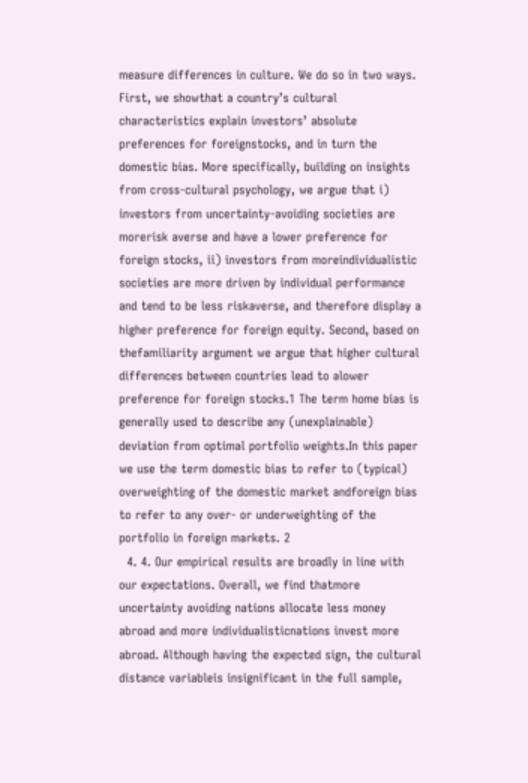measure differences in culture. We do so in two ways. First, we showthat a country’s cultural characteristics explain investors’ absolute preferences for foreignstocks, and in turn the domestic bias. More specifically, building on insights from cross-cultural psychology, we argue that i) investors from uncertainty-avoiding societies are morerisk averse and have a lower preference for foreign stocks, ii) investors from moreindividualistic societies are more driven by individual performance and tend to be less riskaverse, and therefore display a higher preference for foreign equity. Second, based on thefamiliarity argument we argue that higher cultural differences between countries lead to alower preference for foreign stocks.1 The term home bias is generally used to describe any (unexplainable) deviation from optimal portfolio weights.In this paper we use the term domestic bias to refer to (typical) overweighting of the domestic market andforeign bias to refer to any over- or underweighting of the portfolio in foreign markets. 2
  4. 4. Our empirical results are broadly in line with our expectations. Overall, we find thatmore uncertainty avoiding nations allocate less money abroad and more individualisticnations invest more abroad. Although having the expected sign, the cultural distance variableis insignificant in the full sample,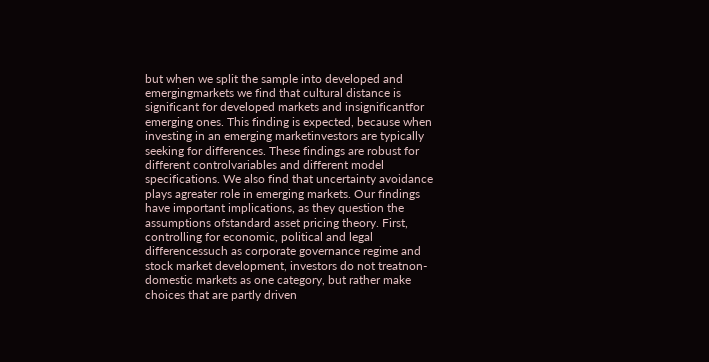but when we split the sample into developed and emergingmarkets we find that cultural distance is significant for developed markets and insignificantfor emerging ones. This finding is expected, because when investing in an emerging marketinvestors are typically seeking for differences. These findings are robust for different controlvariables and different model specifications. We also find that uncertainty avoidance plays agreater role in emerging markets. Our findings have important implications, as they question the assumptions ofstandard asset pricing theory. First, controlling for economic, political and legal differencessuch as corporate governance regime and stock market development, investors do not treatnon-domestic markets as one category, but rather make choices that are partly driven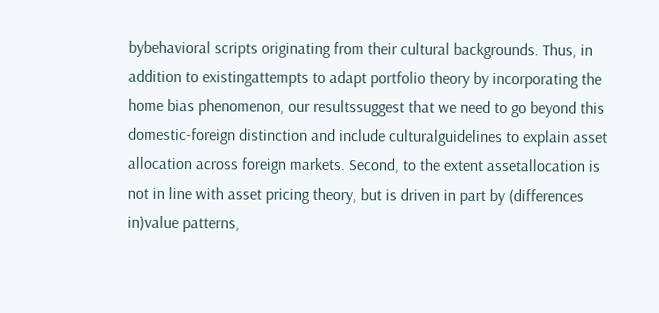bybehavioral scripts originating from their cultural backgrounds. Thus, in addition to existingattempts to adapt portfolio theory by incorporating the home bias phenomenon, our resultssuggest that we need to go beyond this domestic-foreign distinction and include culturalguidelines to explain asset allocation across foreign markets. Second, to the extent assetallocation is not in line with asset pricing theory, but is driven in part by (differences in)value patterns,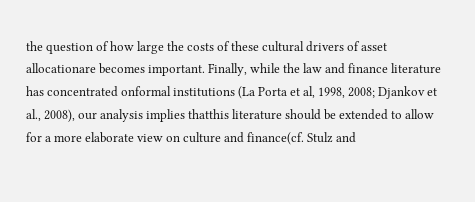the question of how large the costs of these cultural drivers of asset allocationare becomes important. Finally, while the law and finance literature has concentrated onformal institutions (La Porta et al, 1998, 2008; Djankov et al., 2008), our analysis implies thatthis literature should be extended to allow for a more elaborate view on culture and finance(cf. Stulz and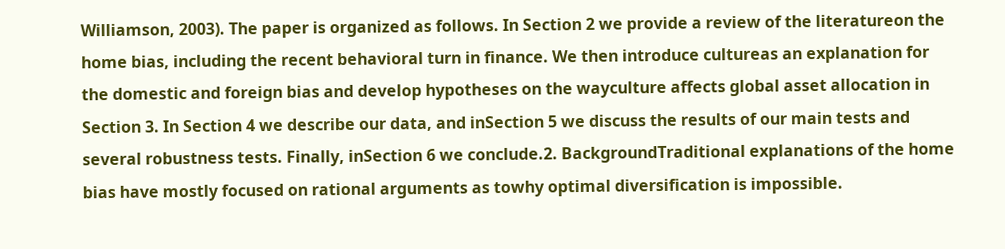Williamson, 2003). The paper is organized as follows. In Section 2 we provide a review of the literatureon the home bias, including the recent behavioral turn in finance. We then introduce cultureas an explanation for the domestic and foreign bias and develop hypotheses on the wayculture affects global asset allocation in Section 3. In Section 4 we describe our data, and inSection 5 we discuss the results of our main tests and several robustness tests. Finally, inSection 6 we conclude.2. BackgroundTraditional explanations of the home bias have mostly focused on rational arguments as towhy optimal diversification is impossible.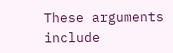These arguments include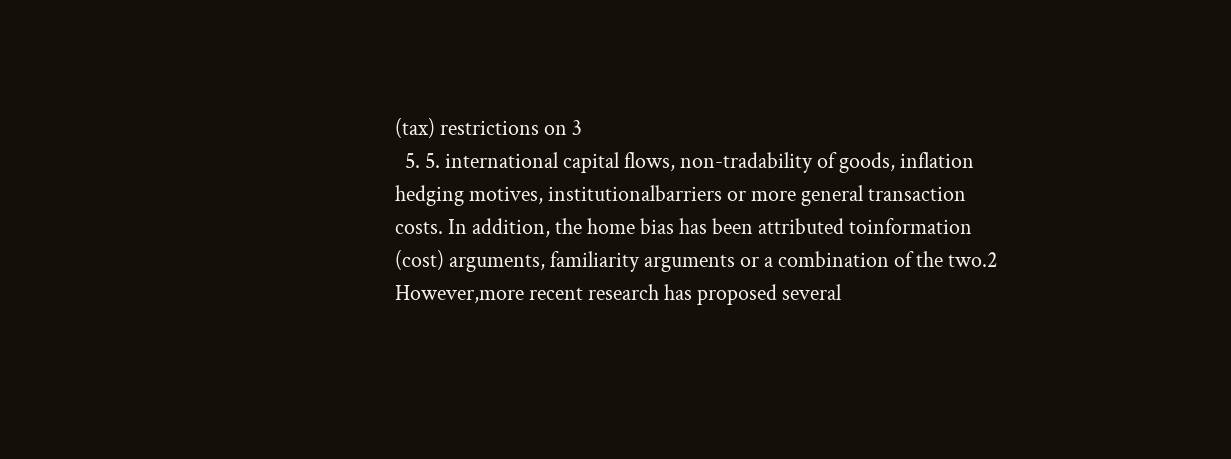(tax) restrictions on 3
  5. 5. international capital flows, non-tradability of goods, inflation hedging motives, institutionalbarriers or more general transaction costs. In addition, the home bias has been attributed toinformation (cost) arguments, familiarity arguments or a combination of the two.2 However,more recent research has proposed several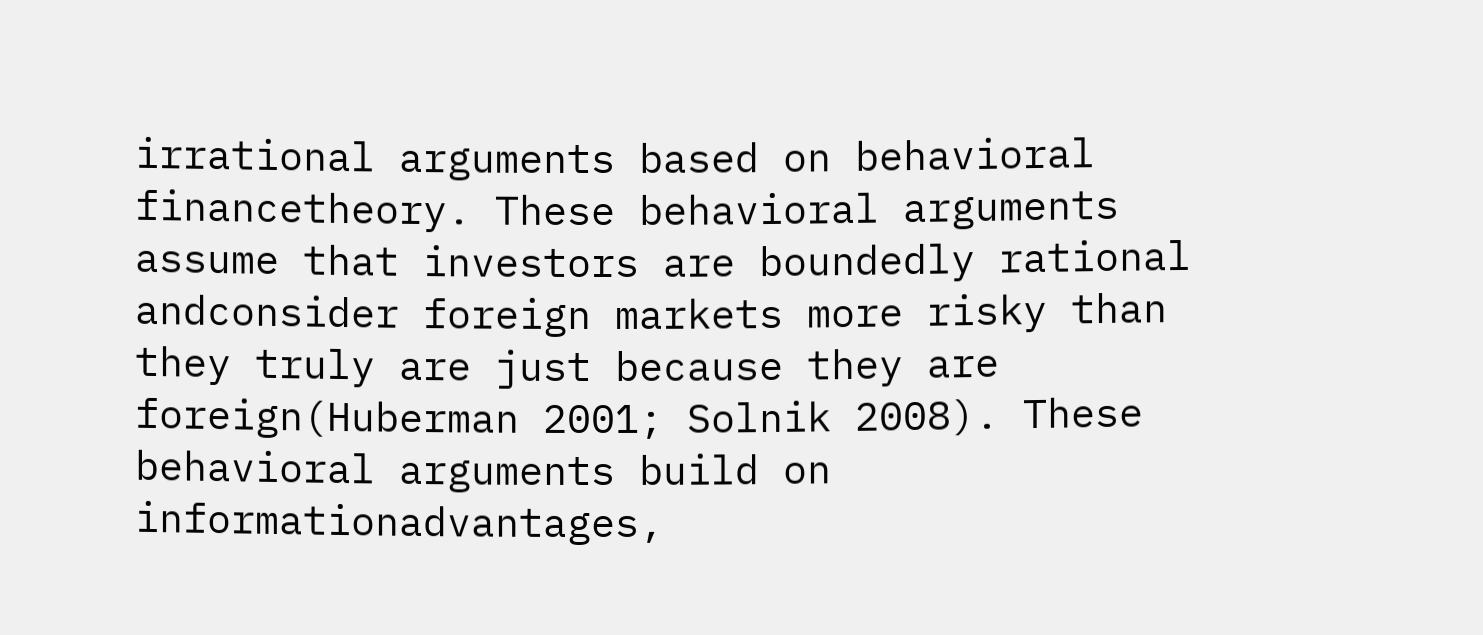irrational arguments based on behavioral financetheory. These behavioral arguments assume that investors are boundedly rational andconsider foreign markets more risky than they truly are just because they are foreign(Huberman 2001; Solnik 2008). These behavioral arguments build on informationadvantages,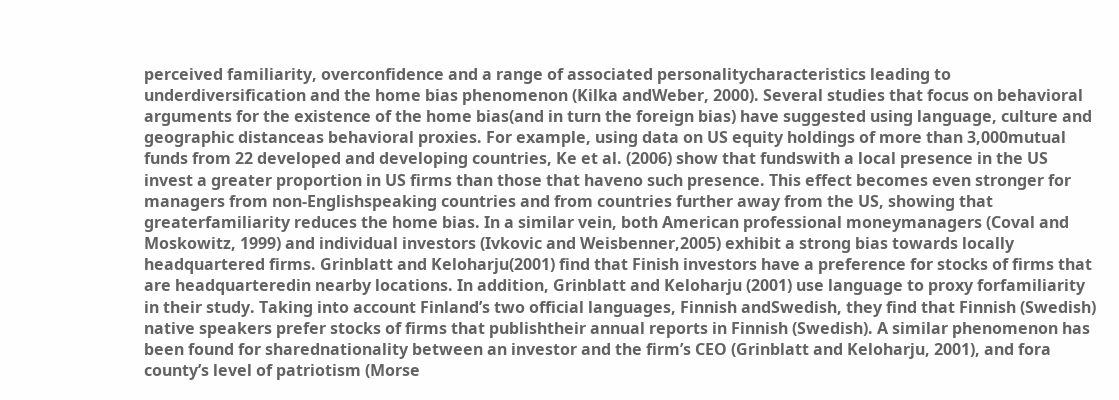perceived familiarity, overconfidence and a range of associated personalitycharacteristics leading to underdiversification and the home bias phenomenon (Kilka andWeber, 2000). Several studies that focus on behavioral arguments for the existence of the home bias(and in turn the foreign bias) have suggested using language, culture and geographic distanceas behavioral proxies. For example, using data on US equity holdings of more than 3,000mutual funds from 22 developed and developing countries, Ke et al. (2006) show that fundswith a local presence in the US invest a greater proportion in US firms than those that haveno such presence. This effect becomes even stronger for managers from non-Englishspeaking countries and from countries further away from the US, showing that greaterfamiliarity reduces the home bias. In a similar vein, both American professional moneymanagers (Coval and Moskowitz, 1999) and individual investors (Ivkovic and Weisbenner,2005) exhibit a strong bias towards locally headquartered firms. Grinblatt and Keloharju(2001) find that Finish investors have a preference for stocks of firms that are headquarteredin nearby locations. In addition, Grinblatt and Keloharju (2001) use language to proxy forfamiliarity in their study. Taking into account Finland’s two official languages, Finnish andSwedish, they find that Finnish (Swedish) native speakers prefer stocks of firms that publishtheir annual reports in Finnish (Swedish). A similar phenomenon has been found for sharednationality between an investor and the firm’s CEO (Grinblatt and Keloharju, 2001), and fora county’s level of patriotism (Morse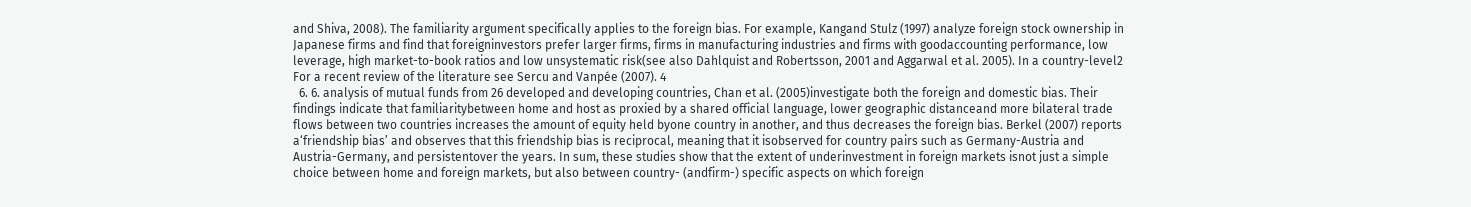and Shiva, 2008). The familiarity argument specifically applies to the foreign bias. For example, Kangand Stulz (1997) analyze foreign stock ownership in Japanese firms and find that foreigninvestors prefer larger firms, firms in manufacturing industries and firms with goodaccounting performance, low leverage, high market-to-book ratios and low unsystematic risk(see also Dahlquist and Robertsson, 2001 and Aggarwal et al. 2005). In a country-level2 For a recent review of the literature see Sercu and Vanpée (2007). 4
  6. 6. analysis of mutual funds from 26 developed and developing countries, Chan et al. (2005)investigate both the foreign and domestic bias. Their findings indicate that familiaritybetween home and host as proxied by a shared official language, lower geographic distanceand more bilateral trade flows between two countries increases the amount of equity held byone country in another, and thus decreases the foreign bias. Berkel (2007) reports a‘friendship bias’ and observes that this friendship bias is reciprocal, meaning that it isobserved for country pairs such as Germany-Austria and Austria-Germany, and persistentover the years. In sum, these studies show that the extent of underinvestment in foreign markets isnot just a simple choice between home and foreign markets, but also between country- (andfirm-) specific aspects on which foreign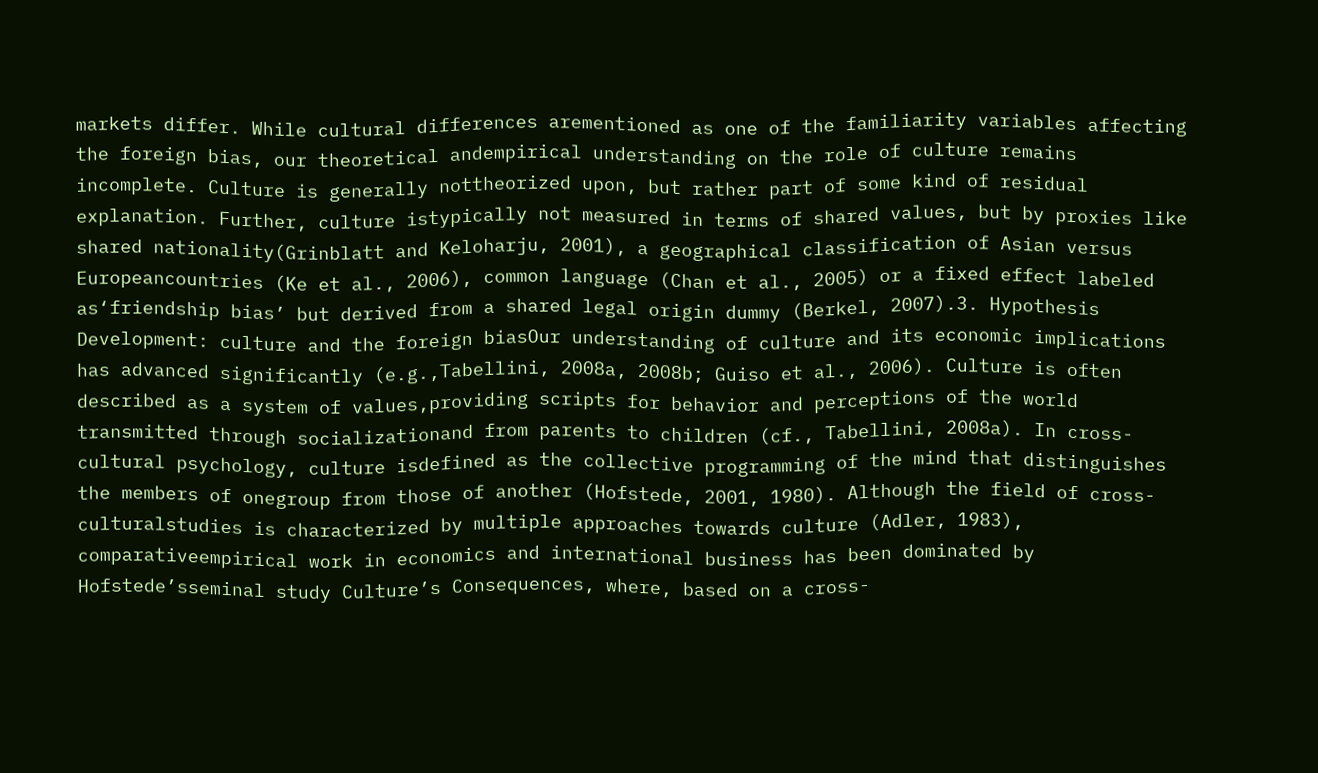markets differ. While cultural differences arementioned as one of the familiarity variables affecting the foreign bias, our theoretical andempirical understanding on the role of culture remains incomplete. Culture is generally nottheorized upon, but rather part of some kind of residual explanation. Further, culture istypically not measured in terms of shared values, but by proxies like shared nationality(Grinblatt and Keloharju, 2001), a geographical classification of Asian versus Europeancountries (Ke et al., 2006), common language (Chan et al., 2005) or a fixed effect labeled as‘friendship bias’ but derived from a shared legal origin dummy (Berkel, 2007).3. Hypothesis Development: culture and the foreign biasOur understanding of culture and its economic implications has advanced significantly (e.g.,Tabellini, 2008a, 2008b; Guiso et al., 2006). Culture is often described as a system of values,providing scripts for behavior and perceptions of the world transmitted through socializationand from parents to children (cf., Tabellini, 2008a). In cross-cultural psychology, culture isdefined as the collective programming of the mind that distinguishes the members of onegroup from those of another (Hofstede, 2001, 1980). Although the field of cross-culturalstudies is characterized by multiple approaches towards culture (Adler, 1983), comparativeempirical work in economics and international business has been dominated by Hofstede’sseminal study Culture’s Consequences, where, based on a cross-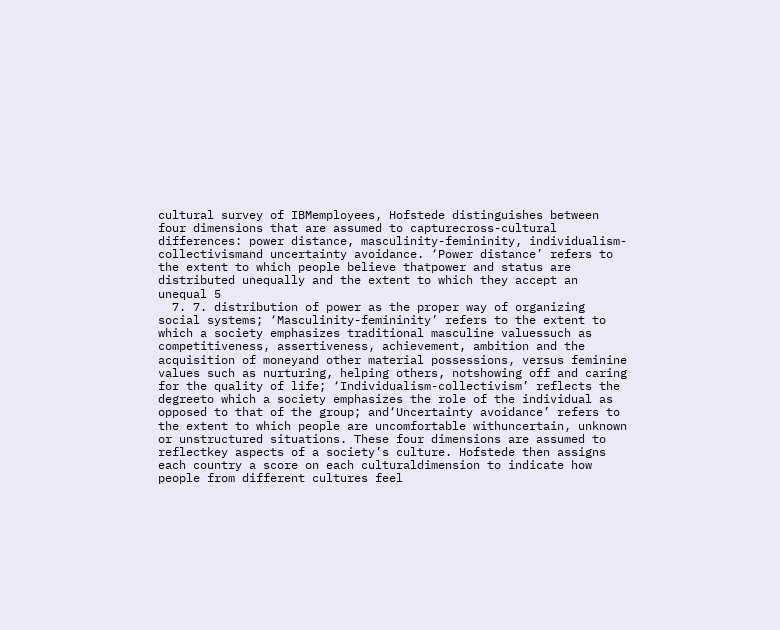cultural survey of IBMemployees, Hofstede distinguishes between four dimensions that are assumed to capturecross-cultural differences: power distance, masculinity-femininity, individualism-collectivismand uncertainty avoidance. ‘Power distance’ refers to the extent to which people believe thatpower and status are distributed unequally and the extent to which they accept an unequal 5
  7. 7. distribution of power as the proper way of organizing social systems; ‘Masculinity-femininity’ refers to the extent to which a society emphasizes traditional masculine valuessuch as competitiveness, assertiveness, achievement, ambition and the acquisition of moneyand other material possessions, versus feminine values such as nurturing, helping others, notshowing off and caring for the quality of life; ‘Individualism-collectivism’ reflects the degreeto which a society emphasizes the role of the individual as opposed to that of the group; and‘Uncertainty avoidance’ refers to the extent to which people are uncomfortable withuncertain, unknown or unstructured situations. These four dimensions are assumed to reflectkey aspects of a society’s culture. Hofstede then assigns each country a score on each culturaldimension to indicate how people from different cultures feel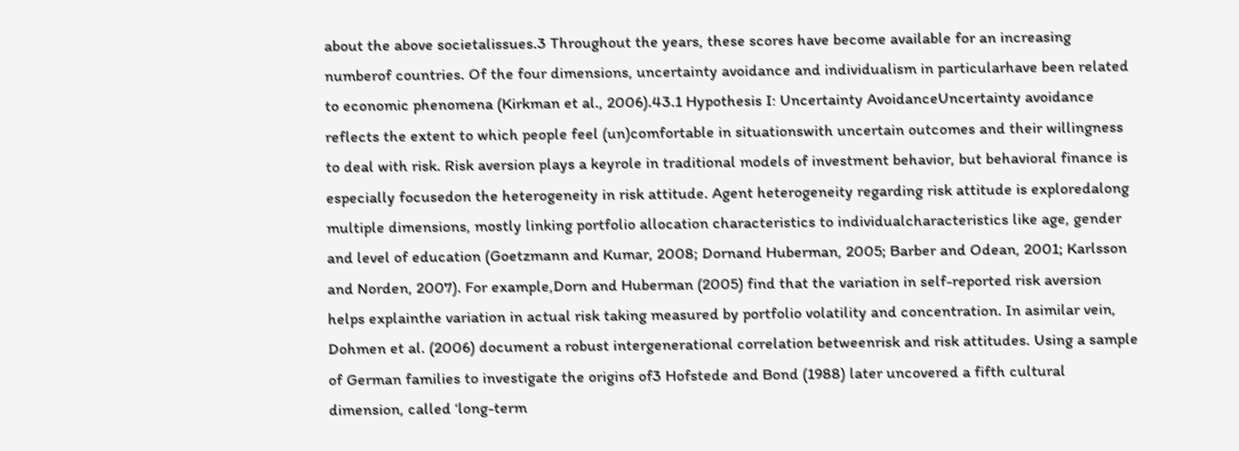about the above societalissues.3 Throughout the years, these scores have become available for an increasing numberof countries. Of the four dimensions, uncertainty avoidance and individualism in particularhave been related to economic phenomena (Kirkman et al., 2006).43.1 Hypothesis I: Uncertainty AvoidanceUncertainty avoidance reflects the extent to which people feel (un)comfortable in situationswith uncertain outcomes and their willingness to deal with risk. Risk aversion plays a keyrole in traditional models of investment behavior, but behavioral finance is especially focusedon the heterogeneity in risk attitude. Agent heterogeneity regarding risk attitude is exploredalong multiple dimensions, mostly linking portfolio allocation characteristics to individualcharacteristics like age, gender and level of education (Goetzmann and Kumar, 2008; Dornand Huberman, 2005; Barber and Odean, 2001; Karlsson and Norden, 2007). For example,Dorn and Huberman (2005) find that the variation in self-reported risk aversion helps explainthe variation in actual risk taking measured by portfolio volatility and concentration. In asimilar vein, Dohmen et al. (2006) document a robust intergenerational correlation betweenrisk and risk attitudes. Using a sample of German families to investigate the origins of3 Hofstede and Bond (1988) later uncovered a fifth cultural dimension, called ‘long-term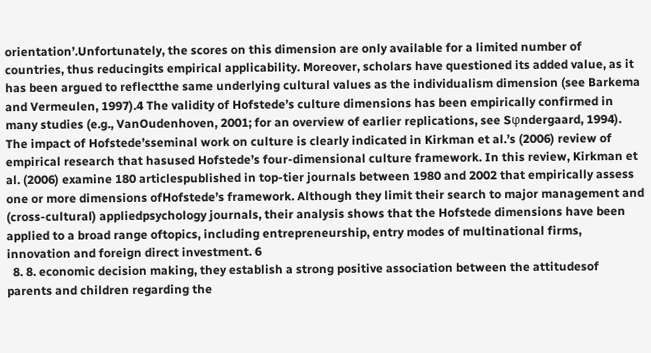orientation’.Unfortunately, the scores on this dimension are only available for a limited number of countries, thus reducingits empirical applicability. Moreover, scholars have questioned its added value, as it has been argued to reflectthe same underlying cultural values as the individualism dimension (see Barkema and Vermeulen, 1997).4 The validity of Hofstede’s culture dimensions has been empirically confirmed in many studies (e.g., VanOudenhoven, 2001; for an overview of earlier replications, see Sφndergaard, 1994). The impact of Hofstede’sseminal work on culture is clearly indicated in Kirkman et al.’s (2006) review of empirical research that hasused Hofstede’s four-dimensional culture framework. In this review, Kirkman et al. (2006) examine 180 articlespublished in top-tier journals between 1980 and 2002 that empirically assess one or more dimensions ofHofstede’s framework. Although they limit their search to major management and (cross-cultural) appliedpsychology journals, their analysis shows that the Hofstede dimensions have been applied to a broad range oftopics, including entrepreneurship, entry modes of multinational firms, innovation and foreign direct investment. 6
  8. 8. economic decision making, they establish a strong positive association between the attitudesof parents and children regarding the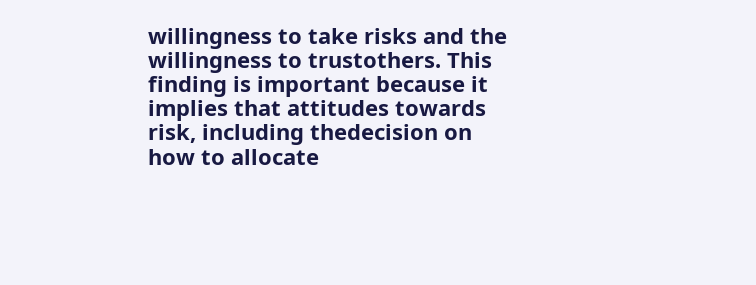willingness to take risks and the willingness to trustothers. This finding is important because it implies that attitudes towards risk, including thedecision on how to allocate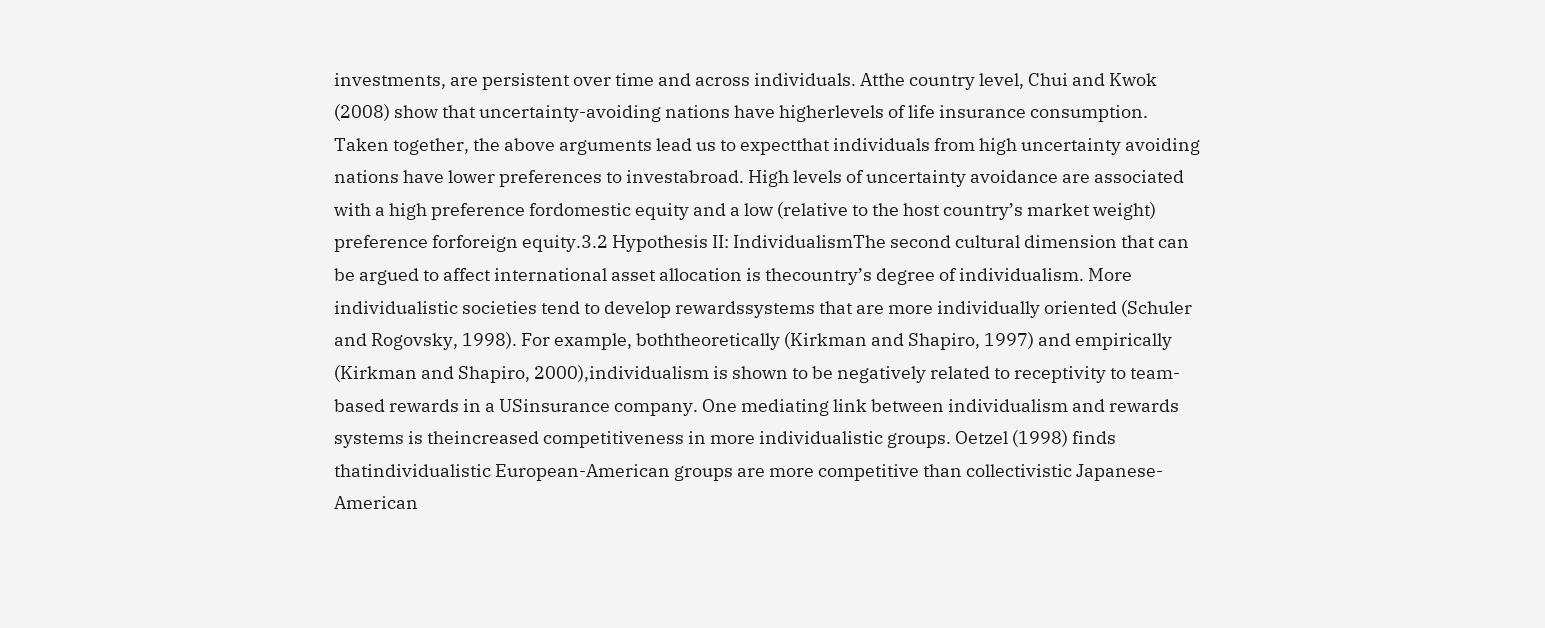investments, are persistent over time and across individuals. Atthe country level, Chui and Kwok (2008) show that uncertainty-avoiding nations have higherlevels of life insurance consumption. Taken together, the above arguments lead us to expectthat individuals from high uncertainty avoiding nations have lower preferences to investabroad. High levels of uncertainty avoidance are associated with a high preference fordomestic equity and a low (relative to the host country’s market weight) preference forforeign equity.3.2 Hypothesis II: IndividualismThe second cultural dimension that can be argued to affect international asset allocation is thecountry’s degree of individualism. More individualistic societies tend to develop rewardssystems that are more individually oriented (Schuler and Rogovsky, 1998). For example, boththeoretically (Kirkman and Shapiro, 1997) and empirically (Kirkman and Shapiro, 2000),individualism is shown to be negatively related to receptivity to team-based rewards in a USinsurance company. One mediating link between individualism and rewards systems is theincreased competitiveness in more individualistic groups. Oetzel (1998) finds thatindividualistic European-American groups are more competitive than collectivistic Japanese-American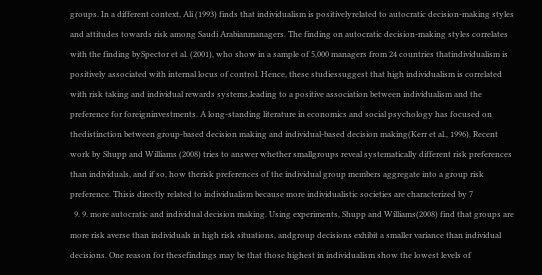groups. In a different context, Ali (1993) finds that individualism is positivelyrelated to autocratic decision-making styles and attitudes towards risk among Saudi Arabianmanagers. The finding on autocratic decision-making styles correlates with the finding bySpector et al. (2001), who show in a sample of 5,000 managers from 24 countries thatindividualism is positively associated with internal locus of control. Hence, these studiessuggest that high individualism is correlated with risk taking and individual rewards systems,leading to a positive association between individualism and the preference for foreigninvestments. A long-standing literature in economics and social psychology has focused on thedistinction between group-based decision making and individual-based decision making(Kerr et al., 1996). Recent work by Shupp and Williams (2008) tries to answer whether smallgroups reveal systematically different risk preferences than individuals, and if so, how therisk preferences of the individual group members aggregate into a group risk preference. Thisis directly related to individualism because more individualistic societies are characterized by 7
  9. 9. more autocratic and individual decision making. Using experiments, Shupp and Williams(2008) find that groups are more risk averse than individuals in high risk situations, andgroup decisions exhibit a smaller variance than individual decisions. One reason for thesefindings may be that those highest in individualism show the lowest levels of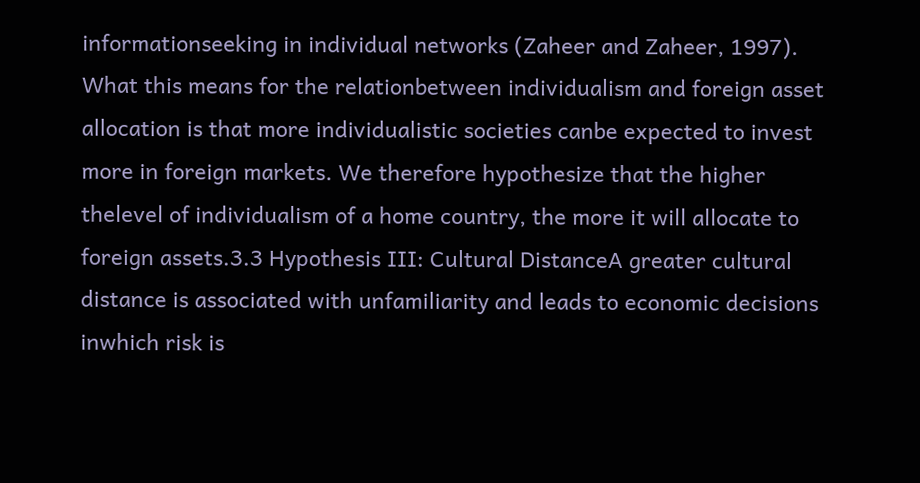informationseeking in individual networks (Zaheer and Zaheer, 1997). What this means for the relationbetween individualism and foreign asset allocation is that more individualistic societies canbe expected to invest more in foreign markets. We therefore hypothesize that the higher thelevel of individualism of a home country, the more it will allocate to foreign assets.3.3 Hypothesis III: Cultural DistanceA greater cultural distance is associated with unfamiliarity and leads to economic decisions inwhich risk is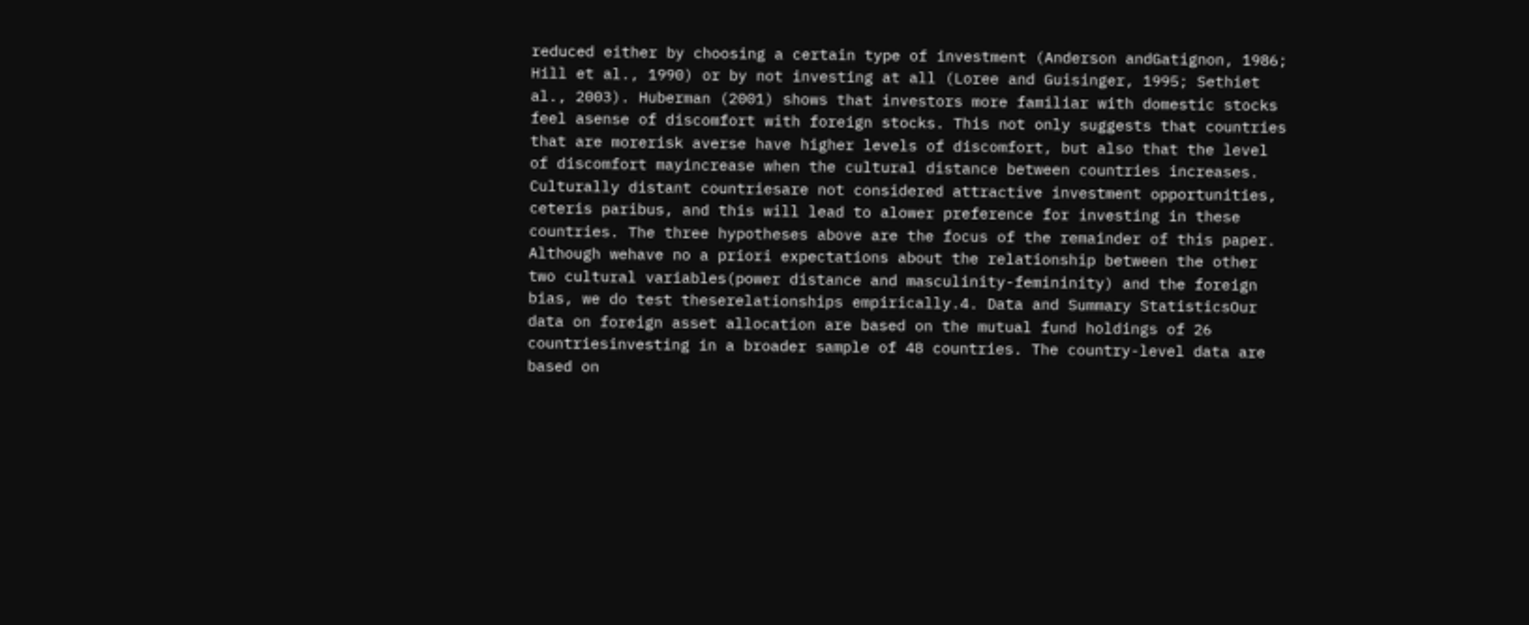reduced either by choosing a certain type of investment (Anderson andGatignon, 1986; Hill et al., 1990) or by not investing at all (Loree and Guisinger, 1995; Sethiet al., 2003). Huberman (2001) shows that investors more familiar with domestic stocks feel asense of discomfort with foreign stocks. This not only suggests that countries that are morerisk averse have higher levels of discomfort, but also that the level of discomfort mayincrease when the cultural distance between countries increases. Culturally distant countriesare not considered attractive investment opportunities, ceteris paribus, and this will lead to alower preference for investing in these countries. The three hypotheses above are the focus of the remainder of this paper. Although wehave no a priori expectations about the relationship between the other two cultural variables(power distance and masculinity-femininity) and the foreign bias, we do test theserelationships empirically.4. Data and Summary StatisticsOur data on foreign asset allocation are based on the mutual fund holdings of 26 countriesinvesting in a broader sample of 48 countries. The country-level data are based on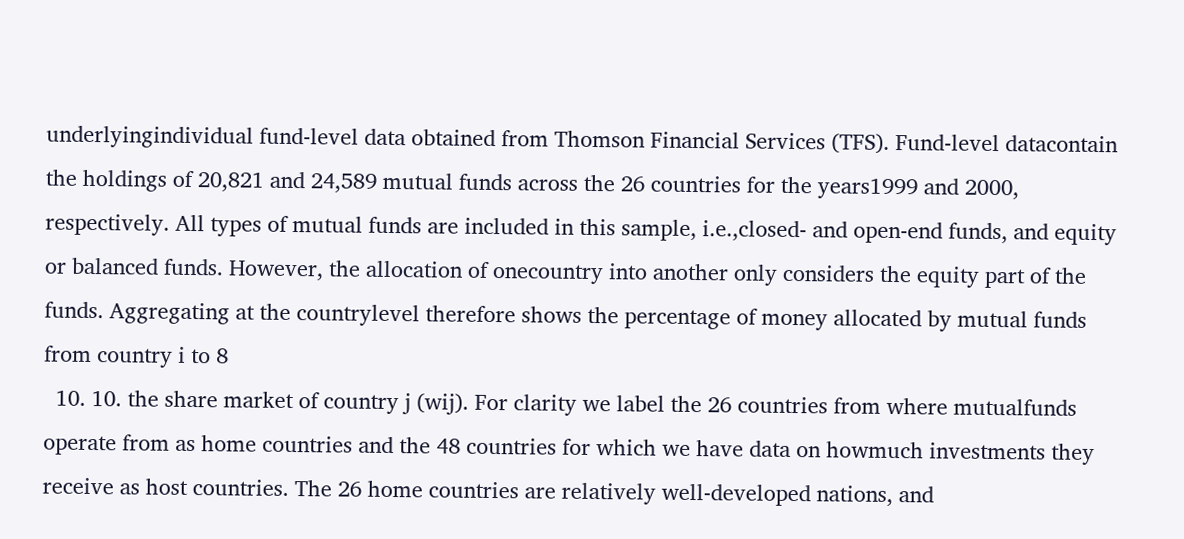underlyingindividual fund-level data obtained from Thomson Financial Services (TFS). Fund-level datacontain the holdings of 20,821 and 24,589 mutual funds across the 26 countries for the years1999 and 2000, respectively. All types of mutual funds are included in this sample, i.e.,closed- and open-end funds, and equity or balanced funds. However, the allocation of onecountry into another only considers the equity part of the funds. Aggregating at the countrylevel therefore shows the percentage of money allocated by mutual funds from country i to 8
  10. 10. the share market of country j (wij). For clarity we label the 26 countries from where mutualfunds operate from as home countries and the 48 countries for which we have data on howmuch investments they receive as host countries. The 26 home countries are relatively well-developed nations, and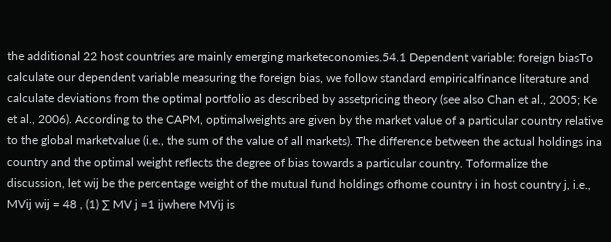the additional 22 host countries are mainly emerging marketeconomies.54.1 Dependent variable: foreign biasTo calculate our dependent variable measuring the foreign bias, we follow standard empiricalfinance literature and calculate deviations from the optimal portfolio as described by assetpricing theory (see also Chan et al., 2005; Ke et al., 2006). According to the CAPM, optimalweights are given by the market value of a particular country relative to the global marketvalue (i.e., the sum of the value of all markets). The difference between the actual holdings ina country and the optimal weight reflects the degree of bias towards a particular country. Toformalize the discussion, let wij be the percentage weight of the mutual fund holdings ofhome country i in host country j, i.e., MVij wij = 48 , (1) ∑ MV j =1 ijwhere MVij is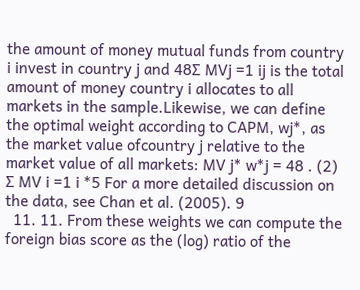the amount of money mutual funds from country i invest in country j and 48∑ MVj =1 ij is the total amount of money country i allocates to all markets in the sample.Likewise, we can define the optimal weight according to CAPM, wj*, as the market value ofcountry j relative to the market value of all markets: MV j* w*j = 48 . (2) ∑ MV i =1 i *5 For a more detailed discussion on the data, see Chan et al. (2005). 9
  11. 11. From these weights we can compute the foreign bias score as the (log) ratio of the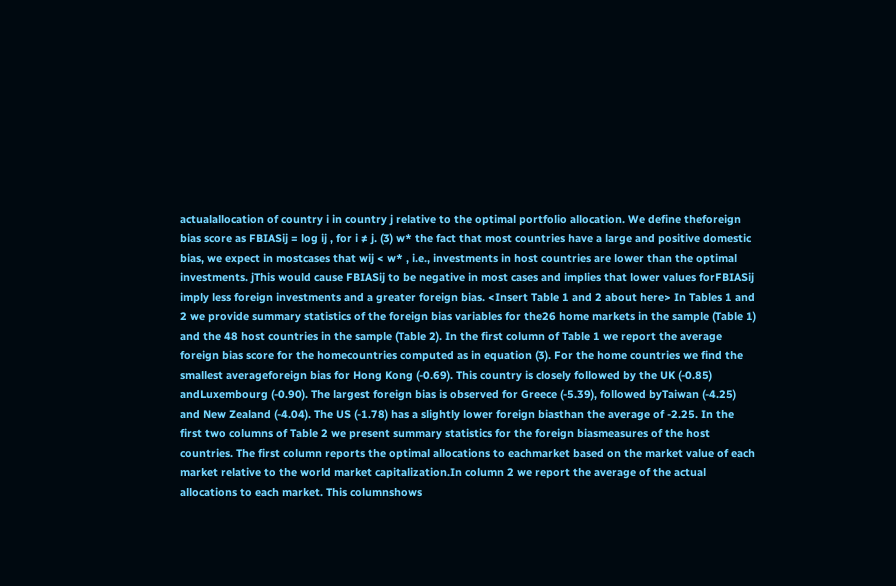actualallocation of country i in country j relative to the optimal portfolio allocation. We define theforeign bias score as FBIASij = log ij , for i ≠ j. (3) w* the fact that most countries have a large and positive domestic bias, we expect in mostcases that wij < w* , i.e., investments in host countries are lower than the optimal investments. jThis would cause FBIASij to be negative in most cases and implies that lower values forFBIASij imply less foreign investments and a greater foreign bias. <Insert Table 1 and 2 about here> In Tables 1 and 2 we provide summary statistics of the foreign bias variables for the26 home markets in the sample (Table 1) and the 48 host countries in the sample (Table 2). In the first column of Table 1 we report the average foreign bias score for the homecountries computed as in equation (3). For the home countries we find the smallest averageforeign bias for Hong Kong (-0.69). This country is closely followed by the UK (-0.85) andLuxembourg (-0.90). The largest foreign bias is observed for Greece (-5.39), followed byTaiwan (-4.25) and New Zealand (-4.04). The US (-1.78) has a slightly lower foreign biasthan the average of -2.25. In the first two columns of Table 2 we present summary statistics for the foreign biasmeasures of the host countries. The first column reports the optimal allocations to eachmarket based on the market value of each market relative to the world market capitalization.In column 2 we report the average of the actual allocations to each market. This columnshows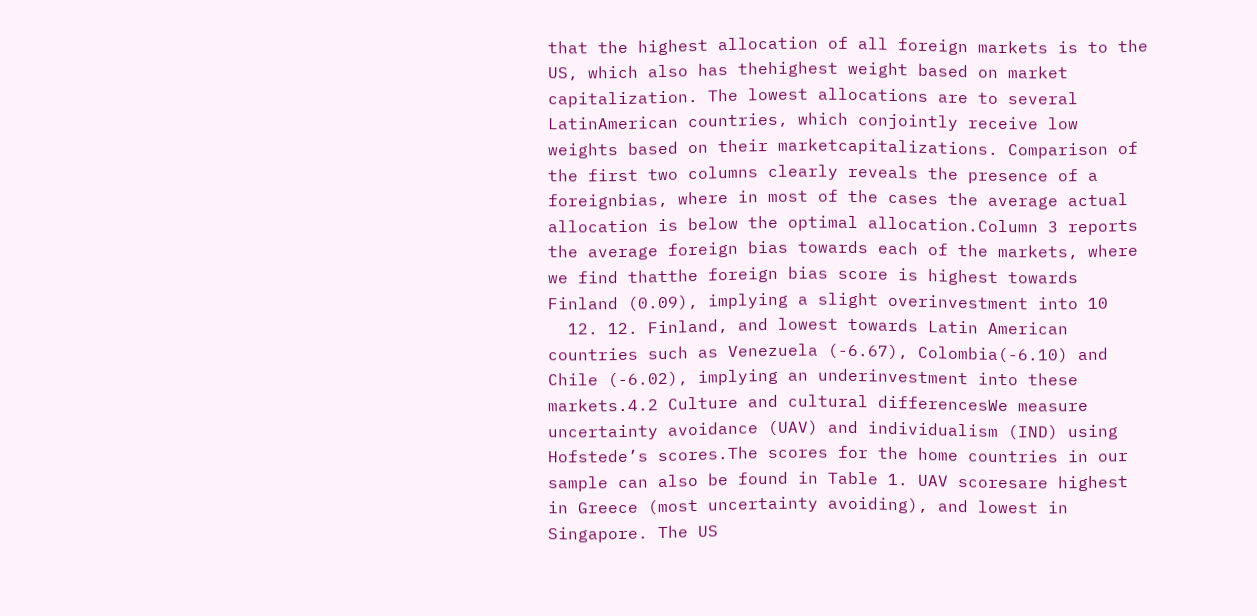that the highest allocation of all foreign markets is to the US, which also has thehighest weight based on market capitalization. The lowest allocations are to several LatinAmerican countries, which conjointly receive low weights based on their marketcapitalizations. Comparison of the first two columns clearly reveals the presence of a foreignbias, where in most of the cases the average actual allocation is below the optimal allocation.Column 3 reports the average foreign bias towards each of the markets, where we find thatthe foreign bias score is highest towards Finland (0.09), implying a slight overinvestment into 10
  12. 12. Finland, and lowest towards Latin American countries such as Venezuela (-6.67), Colombia(-6.10) and Chile (-6.02), implying an underinvestment into these markets.4.2 Culture and cultural differencesWe measure uncertainty avoidance (UAV) and individualism (IND) using Hofstede’s scores.The scores for the home countries in our sample can also be found in Table 1. UAV scoresare highest in Greece (most uncertainty avoiding), and lowest in Singapore. The US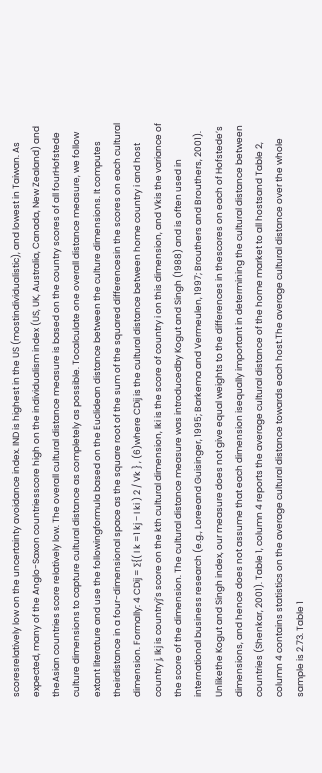scoresrelatively low on the uncertainty avoidance index. IND is highest in the US (mostindividualistic), and lowest in Taiwan. As expected, many of the Anglo-Saxon countriesscore high on the individualism index (US, UK, Australia, Canada, New Zealand) and theAsian countries score relatively low. The overall cultural distance measure is based on the country scores of all fourHofstede culture dimensions to capture cultural distance as completely as possible. Tocalculate one overall distance measure, we follow extant literature and use the followingformula based on the Euclidean distance between the culture dimensions. It computes theirdistance in a four-dimensional space as the square root of the sum of the squared differencesin the scores on each cultural dimension. Formally: 4 CDij = ∑{( I k =1 kj − I ki ) 2 / Vk } , (6)where CDij is the cultural distance between home country i and host country j, Ikj is countryj’s score on the kth cultural dimension, Iki is the score of country i on this dimension, and Vkis the variance of the score of the dimension. The cultural distance measure was introducedby Kogut and Singh (1988) and is often used in international business research (e.g., Loreeand Guisinger, 1995; Barkema and Vermeulen, 1997; Brouthers and Brouthers, 2001). Unlikethe Kogut and Singh index, our measure does not give equal weights to the differences in thescores on each of Hofstede’s dimensions, and hence does not assume that each dimension isequally important in determining the cultural distance between countries (Shenkar, 2001). Table 1, column 4 reports the average cultural distance of the home market to all hostsand Table 2, column 4 contains statistics on the average cultural distance towards each host.The average cultural distance over the whole sample is 2.73. Table 1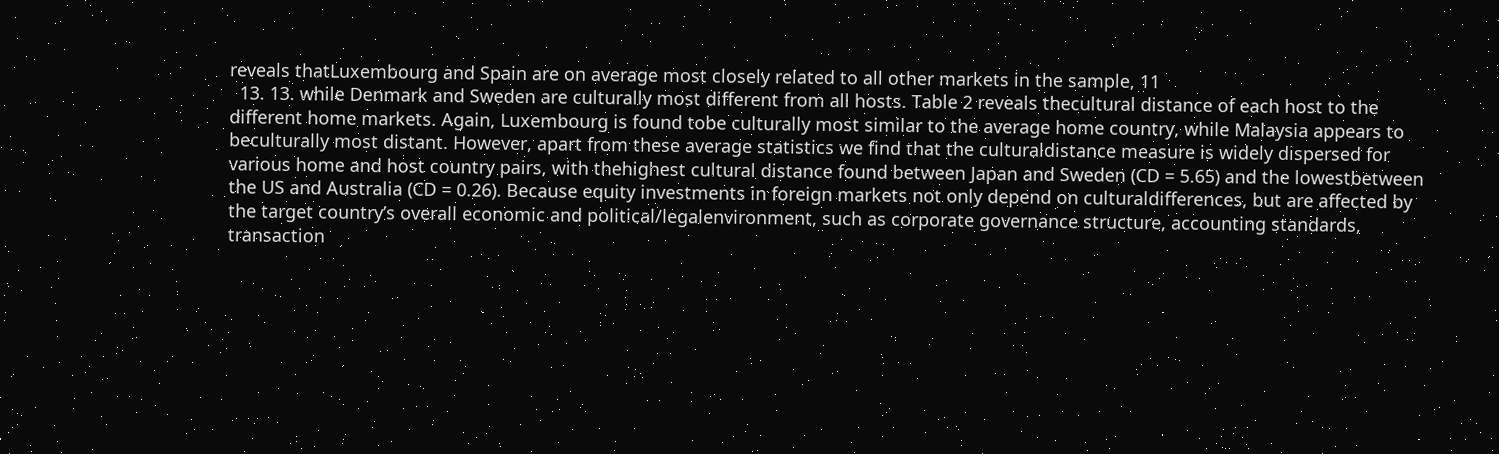reveals thatLuxembourg and Spain are on average most closely related to all other markets in the sample, 11
  13. 13. while Denmark and Sweden are culturally most different from all hosts. Table 2 reveals thecultural distance of each host to the different home markets. Again, Luxembourg is found tobe culturally most similar to the average home country, while Malaysia appears to beculturally most distant. However, apart from these average statistics we find that the culturaldistance measure is widely dispersed for various home and host country pairs, with thehighest cultural distance found between Japan and Sweden (CD = 5.65) and the lowestbetween the US and Australia (CD = 0.26). Because equity investments in foreign markets not only depend on culturaldifferences, but are affected by the target country’s overall economic and political/legalenvironment, such as corporate governance structure, accounting standards, transaction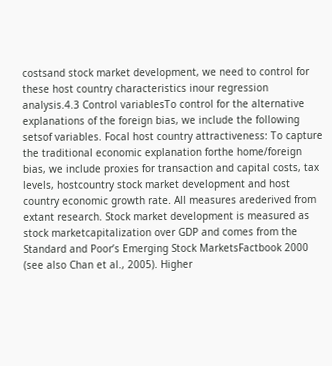costsand stock market development, we need to control for these host country characteristics inour regression analysis.4.3 Control variablesTo control for the alternative explanations of the foreign bias, we include the following setsof variables. Focal host country attractiveness: To capture the traditional economic explanation forthe home/foreign bias, we include proxies for transaction and capital costs, tax levels, hostcountry stock market development and host country economic growth rate. All measures arederived from extant research. Stock market development is measured as stock marketcapitalization over GDP and comes from the Standard and Poor’s Emerging Stock MarketsFactbook 2000 (see also Chan et al., 2005). Higher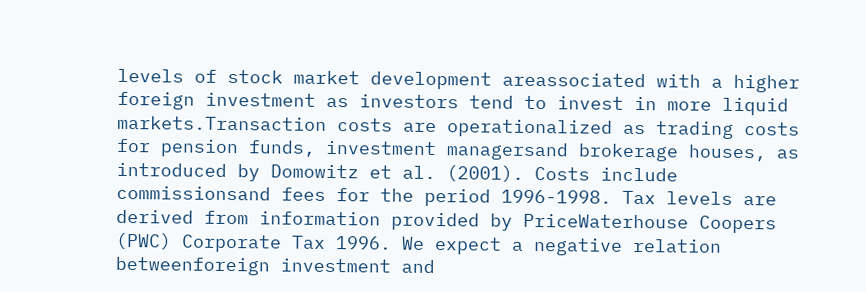levels of stock market development areassociated with a higher foreign investment as investors tend to invest in more liquid markets.Transaction costs are operationalized as trading costs for pension funds, investment managersand brokerage houses, as introduced by Domowitz et al. (2001). Costs include commissionsand fees for the period 1996-1998. Tax levels are derived from information provided by PriceWaterhouse Coopers (PWC) Corporate Tax 1996. We expect a negative relation betweenforeign investment and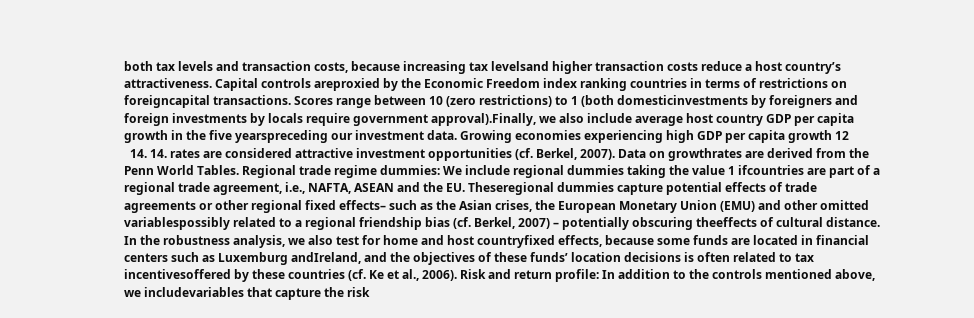both tax levels and transaction costs, because increasing tax levelsand higher transaction costs reduce a host country’s attractiveness. Capital controls areproxied by the Economic Freedom index ranking countries in terms of restrictions on foreigncapital transactions. Scores range between 10 (zero restrictions) to 1 (both domesticinvestments by foreigners and foreign investments by locals require government approval).Finally, we also include average host country GDP per capita growth in the five yearspreceding our investment data. Growing economies experiencing high GDP per capita growth 12
  14. 14. rates are considered attractive investment opportunities (cf. Berkel, 2007). Data on growthrates are derived from the Penn World Tables. Regional trade regime dummies: We include regional dummies taking the value 1 ifcountries are part of a regional trade agreement, i.e., NAFTA, ASEAN and the EU. Theseregional dummies capture potential effects of trade agreements or other regional fixed effects– such as the Asian crises, the European Monetary Union (EMU) and other omitted variablespossibly related to a regional friendship bias (cf. Berkel, 2007) – potentially obscuring theeffects of cultural distance. In the robustness analysis, we also test for home and host countryfixed effects, because some funds are located in financial centers such as Luxemburg andIreland, and the objectives of these funds’ location decisions is often related to tax incentivesoffered by these countries (cf. Ke et al., 2006). Risk and return profile: In addition to the controls mentioned above, we includevariables that capture the risk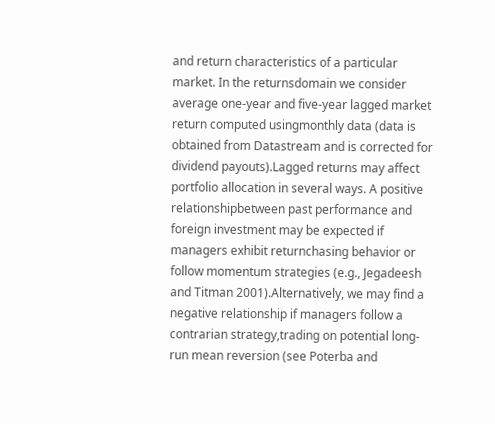and return characteristics of a particular market. In the returnsdomain we consider average one-year and five-year lagged market return computed usingmonthly data (data is obtained from Datastream and is corrected for dividend payouts).Lagged returns may affect portfolio allocation in several ways. A positive relationshipbetween past performance and foreign investment may be expected if managers exhibit returnchasing behavior or follow momentum strategies (e.g., Jegadeesh and Titman 2001).Alternatively, we may find a negative relationship if managers follow a contrarian strategy,trading on potential long-run mean reversion (see Poterba and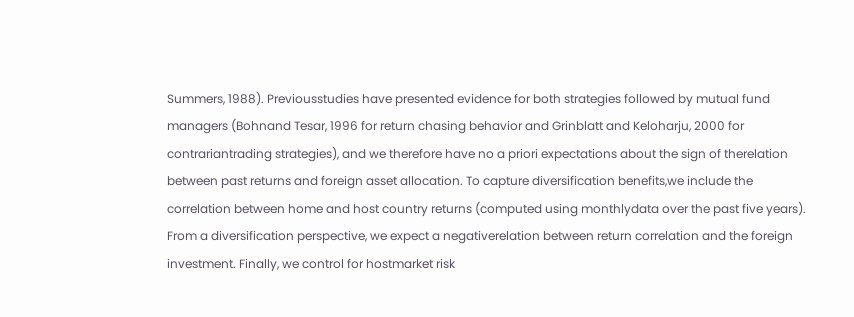Summers, 1988). Previousstudies have presented evidence for both strategies followed by mutual fund managers (Bohnand Tesar, 1996 for return chasing behavior and Grinblatt and Keloharju, 2000 for contrariantrading strategies), and we therefore have no a priori expectations about the sign of therelation between past returns and foreign asset allocation. To capture diversification benefits,we include the correlation between home and host country returns (computed using monthlydata over the past five years). From a diversification perspective, we expect a negativerelation between return correlation and the foreign investment. Finally, we control for hostmarket risk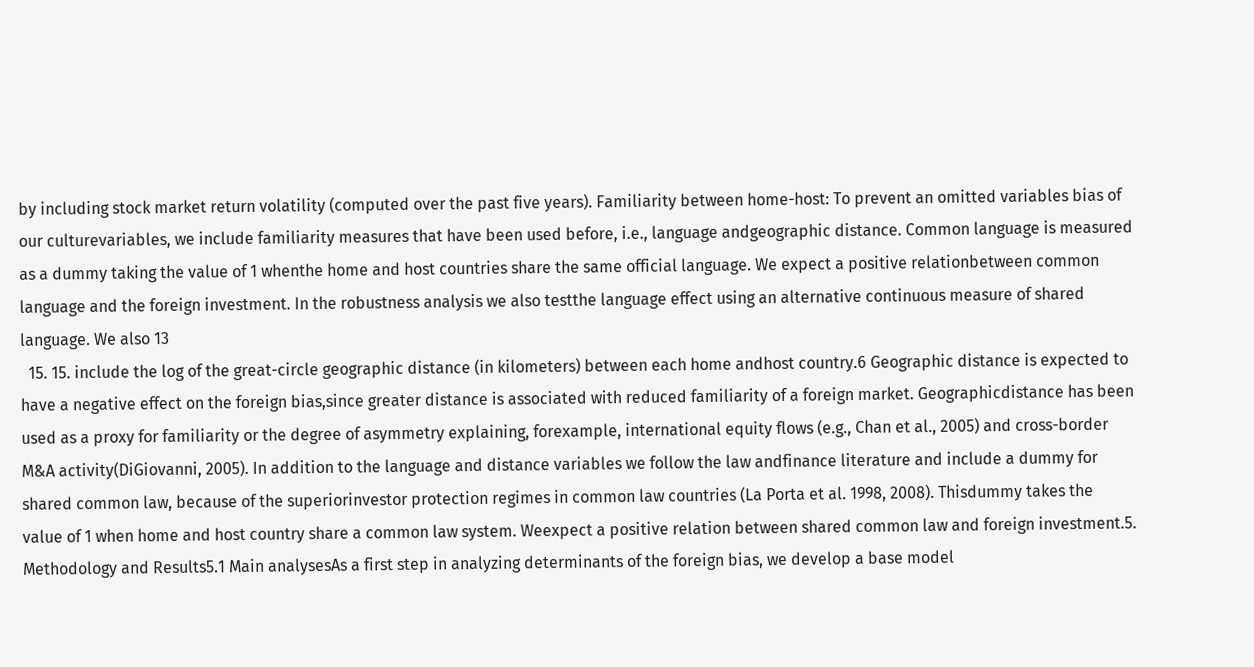by including stock market return volatility (computed over the past five years). Familiarity between home-host: To prevent an omitted variables bias of our culturevariables, we include familiarity measures that have been used before, i.e., language andgeographic distance. Common language is measured as a dummy taking the value of 1 whenthe home and host countries share the same official language. We expect a positive relationbetween common language and the foreign investment. In the robustness analysis we also testthe language effect using an alternative continuous measure of shared language. We also 13
  15. 15. include the log of the great-circle geographic distance (in kilometers) between each home andhost country.6 Geographic distance is expected to have a negative effect on the foreign bias,since greater distance is associated with reduced familiarity of a foreign market. Geographicdistance has been used as a proxy for familiarity or the degree of asymmetry explaining, forexample, international equity flows (e.g., Chan et al., 2005) and cross-border M&A activity(DiGiovanni, 2005). In addition to the language and distance variables we follow the law andfinance literature and include a dummy for shared common law, because of the superiorinvestor protection regimes in common law countries (La Porta et al. 1998, 2008). Thisdummy takes the value of 1 when home and host country share a common law system. Weexpect a positive relation between shared common law and foreign investment.5. Methodology and Results5.1 Main analysesAs a first step in analyzing determinants of the foreign bias, we develop a base model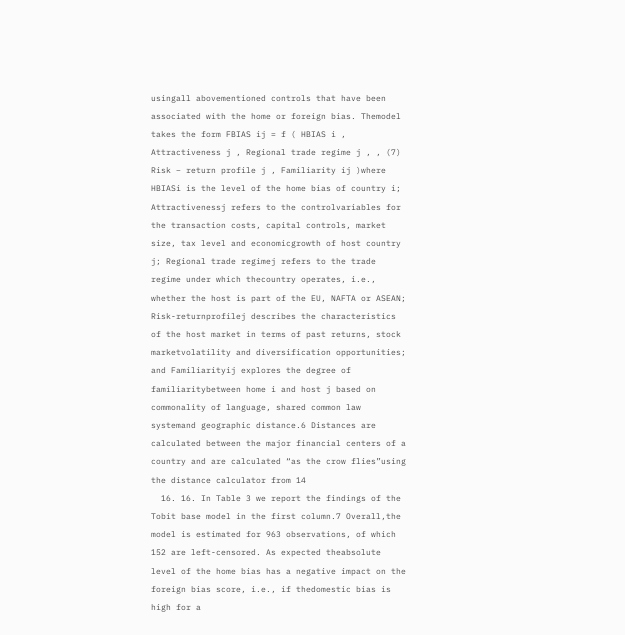usingall abovementioned controls that have been associated with the home or foreign bias. Themodel takes the form FBIAS ij = f ( HBIAS i , Attractiveness j , Regional trade regime j , , (7) Risk − return profile j , Familiarity ij )where HBIASi is the level of the home bias of country i; Attractivenessj refers to the controlvariables for the transaction costs, capital controls, market size, tax level and economicgrowth of host country j; Regional trade regimej refers to the trade regime under which thecountry operates, i.e., whether the host is part of the EU, NAFTA or ASEAN; Risk-returnprofilej describes the characteristics of the host market in terms of past returns, stock marketvolatility and diversification opportunities; and Familiarityij explores the degree of familiaritybetween home i and host j based on commonality of language, shared common law systemand geographic distance.6 Distances are calculated between the major financial centers of a country and are calculated “as the crow flies”using the distance calculator from 14
  16. 16. In Table 3 we report the findings of the Tobit base model in the first column.7 Overall,the model is estimated for 963 observations, of which 152 are left-censored. As expected theabsolute level of the home bias has a negative impact on the foreign bias score, i.e., if thedomestic bias is high for a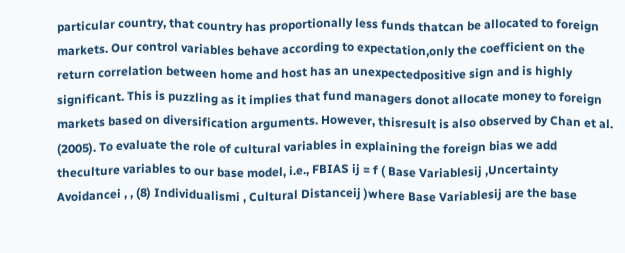particular country, that country has proportionally less funds thatcan be allocated to foreign markets. Our control variables behave according to expectation,only the coefficient on the return correlation between home and host has an unexpectedpositive sign and is highly significant. This is puzzling as it implies that fund managers donot allocate money to foreign markets based on diversification arguments. However, thisresult is also observed by Chan et al. (2005). To evaluate the role of cultural variables in explaining the foreign bias we add theculture variables to our base model, i.e., FBIAS ij = f ( Base Variablesij ,Uncertainty Avoidancei , , (8) Individualismi , Cultural Distanceij )where Base Variablesij are the base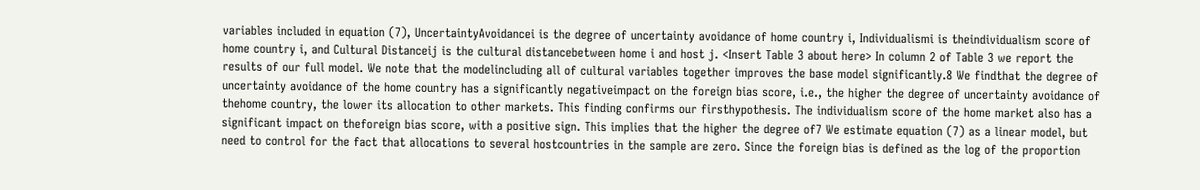variables included in equation (7), UncertaintyAvoidancei is the degree of uncertainty avoidance of home country i, Individualismi is theindividualism score of home country i, and Cultural Distanceij is the cultural distancebetween home i and host j. <Insert Table 3 about here> In column 2 of Table 3 we report the results of our full model. We note that the modelincluding all of cultural variables together improves the base model significantly.8 We findthat the degree of uncertainty avoidance of the home country has a significantly negativeimpact on the foreign bias score, i.e., the higher the degree of uncertainty avoidance of thehome country, the lower its allocation to other markets. This finding confirms our firsthypothesis. The individualism score of the home market also has a significant impact on theforeign bias score, with a positive sign. This implies that the higher the degree of7 We estimate equation (7) as a linear model, but need to control for the fact that allocations to several hostcountries in the sample are zero. Since the foreign bias is defined as the log of the proportion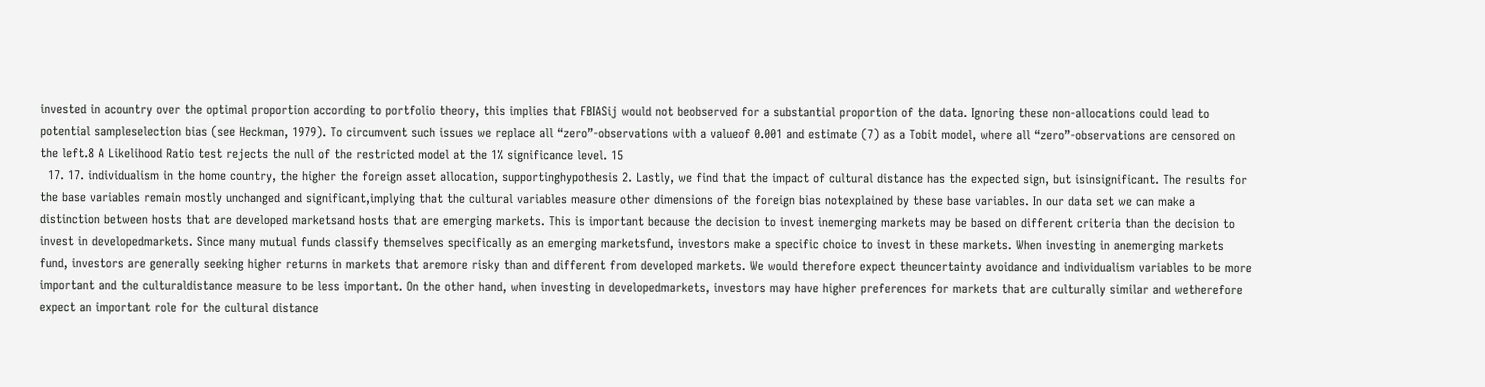invested in acountry over the optimal proportion according to portfolio theory, this implies that FBIASij would not beobserved for a substantial proportion of the data. Ignoring these non-allocations could lead to potential sampleselection bias (see Heckman, 1979). To circumvent such issues we replace all “zero”-observations with a valueof 0.001 and estimate (7) as a Tobit model, where all “zero”-observations are censored on the left.8 A Likelihood Ratio test rejects the null of the restricted model at the 1% significance level. 15
  17. 17. individualism in the home country, the higher the foreign asset allocation, supportinghypothesis 2. Lastly, we find that the impact of cultural distance has the expected sign, but isinsignificant. The results for the base variables remain mostly unchanged and significant,implying that the cultural variables measure other dimensions of the foreign bias notexplained by these base variables. In our data set we can make a distinction between hosts that are developed marketsand hosts that are emerging markets. This is important because the decision to invest inemerging markets may be based on different criteria than the decision to invest in developedmarkets. Since many mutual funds classify themselves specifically as an emerging marketsfund, investors make a specific choice to invest in these markets. When investing in anemerging markets fund, investors are generally seeking higher returns in markets that aremore risky than and different from developed markets. We would therefore expect theuncertainty avoidance and individualism variables to be more important and the culturaldistance measure to be less important. On the other hand, when investing in developedmarkets, investors may have higher preferences for markets that are culturally similar and wetherefore expect an important role for the cultural distance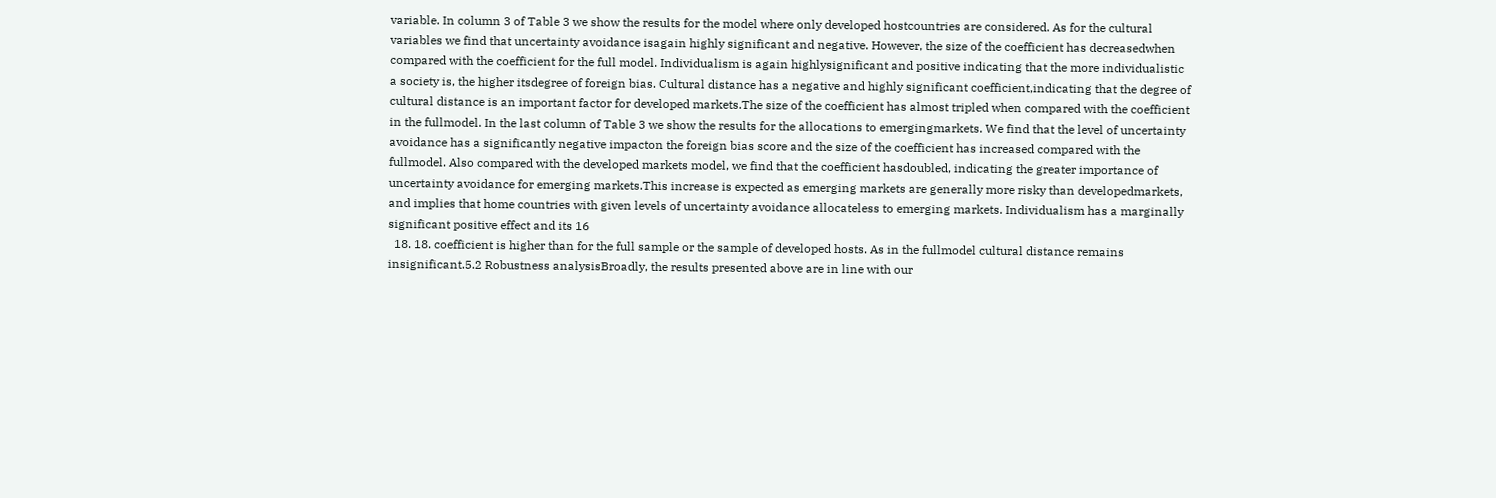variable. In column 3 of Table 3 we show the results for the model where only developed hostcountries are considered. As for the cultural variables we find that uncertainty avoidance isagain highly significant and negative. However, the size of the coefficient has decreasedwhen compared with the coefficient for the full model. Individualism is again highlysignificant and positive indicating that the more individualistic a society is, the higher itsdegree of foreign bias. Cultural distance has a negative and highly significant coefficient,indicating that the degree of cultural distance is an important factor for developed markets.The size of the coefficient has almost tripled when compared with the coefficient in the fullmodel. In the last column of Table 3 we show the results for the allocations to emergingmarkets. We find that the level of uncertainty avoidance has a significantly negative impacton the foreign bias score and the size of the coefficient has increased compared with the fullmodel. Also compared with the developed markets model, we find that the coefficient hasdoubled, indicating the greater importance of uncertainty avoidance for emerging markets.This increase is expected as emerging markets are generally more risky than developedmarkets, and implies that home countries with given levels of uncertainty avoidance allocateless to emerging markets. Individualism has a marginally significant positive effect and its 16
  18. 18. coefficient is higher than for the full sample or the sample of developed hosts. As in the fullmodel cultural distance remains insignificant.5.2 Robustness analysisBroadly, the results presented above are in line with our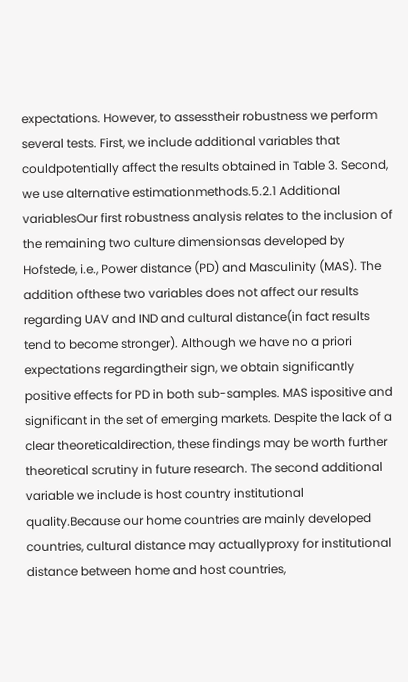expectations. However, to assesstheir robustness we perform several tests. First, we include additional variables that couldpotentially affect the results obtained in Table 3. Second, we use alternative estimationmethods.5.2.1 Additional variablesOur first robustness analysis relates to the inclusion of the remaining two culture dimensionsas developed by Hofstede, i.e., Power distance (PD) and Masculinity (MAS). The addition ofthese two variables does not affect our results regarding UAV and IND and cultural distance(in fact results tend to become stronger). Although we have no a priori expectations regardingtheir sign, we obtain significantly positive effects for PD in both sub-samples. MAS ispositive and significant in the set of emerging markets. Despite the lack of a clear theoreticaldirection, these findings may be worth further theoretical scrutiny in future research. The second additional variable we include is host country institutional quality.Because our home countries are mainly developed countries, cultural distance may actuallyproxy for institutional distance between home and host countries,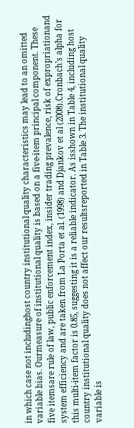in which case not includinghost country institutional quality characteristics may lead to an omitted variable bias. Ourmeasure of institutional quality is based on a five-item principal component. These five itemsare rule of law, public enforcement index, insider trading prevalence, risk of expropriationand system efficiency and are taken from La Porta et al. (1998) and Djankov et al (2008).Cronbach’s alpha for this multi-item factor is 0.85, suggesting it is a reliable indicator. As isshown in Table 4, including host country institutional quality does not affect our resultsreported in Table 3. The institutional quality variable is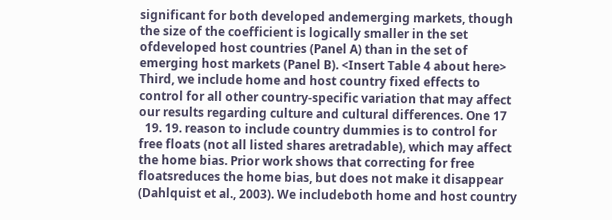significant for both developed andemerging markets, though the size of the coefficient is logically smaller in the set ofdeveloped host countries (Panel A) than in the set of emerging host markets (Panel B). <Insert Table 4 about here> Third, we include home and host country fixed effects to control for all other country-specific variation that may affect our results regarding culture and cultural differences. One 17
  19. 19. reason to include country dummies is to control for free floats (not all listed shares aretradable), which may affect the home bias. Prior work shows that correcting for free floatsreduces the home bias, but does not make it disappear (Dahlquist et al., 2003). We includeboth home and host country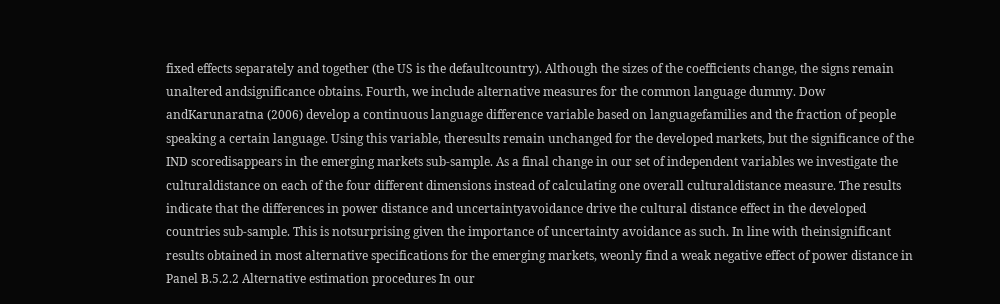fixed effects separately and together (the US is the defaultcountry). Although the sizes of the coefficients change, the signs remain unaltered andsignificance obtains. Fourth, we include alternative measures for the common language dummy. Dow andKarunaratna (2006) develop a continuous language difference variable based on languagefamilies and the fraction of people speaking a certain language. Using this variable, theresults remain unchanged for the developed markets, but the significance of the IND scoredisappears in the emerging markets sub-sample. As a final change in our set of independent variables we investigate the culturaldistance on each of the four different dimensions instead of calculating one overall culturaldistance measure. The results indicate that the differences in power distance and uncertaintyavoidance drive the cultural distance effect in the developed countries sub-sample. This is notsurprising given the importance of uncertainty avoidance as such. In line with theinsignificant results obtained in most alternative specifications for the emerging markets, weonly find a weak negative effect of power distance in Panel B.5.2.2 Alternative estimation procedures In our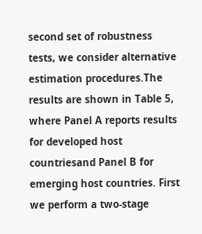second set of robustness tests, we consider alternative estimation procedures.The results are shown in Table 5, where Panel A reports results for developed host countriesand Panel B for emerging host countries. First we perform a two-stage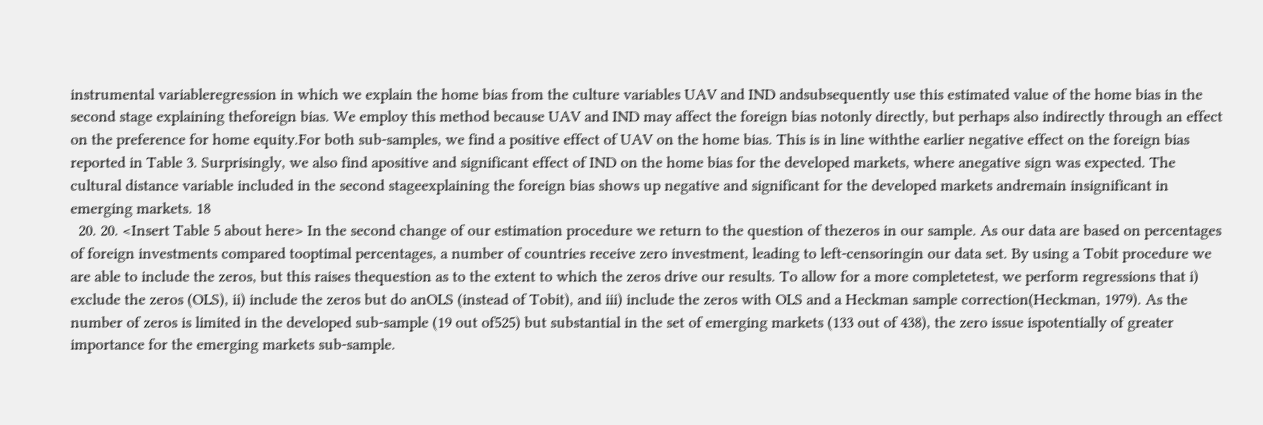instrumental variableregression in which we explain the home bias from the culture variables UAV and IND andsubsequently use this estimated value of the home bias in the second stage explaining theforeign bias. We employ this method because UAV and IND may affect the foreign bias notonly directly, but perhaps also indirectly through an effect on the preference for home equity.For both sub-samples, we find a positive effect of UAV on the home bias. This is in line withthe earlier negative effect on the foreign bias reported in Table 3. Surprisingly, we also find apositive and significant effect of IND on the home bias for the developed markets, where anegative sign was expected. The cultural distance variable included in the second stageexplaining the foreign bias shows up negative and significant for the developed markets andremain insignificant in emerging markets. 18
  20. 20. <Insert Table 5 about here> In the second change of our estimation procedure we return to the question of thezeros in our sample. As our data are based on percentages of foreign investments compared tooptimal percentages, a number of countries receive zero investment, leading to left-censoringin our data set. By using a Tobit procedure we are able to include the zeros, but this raises thequestion as to the extent to which the zeros drive our results. To allow for a more completetest, we perform regressions that i) exclude the zeros (OLS), ii) include the zeros but do anOLS (instead of Tobit), and iii) include the zeros with OLS and a Heckman sample correction(Heckman, 1979). As the number of zeros is limited in the developed sub-sample (19 out of525) but substantial in the set of emerging markets (133 out of 438), the zero issue ispotentially of greater importance for the emerging markets sub-sample.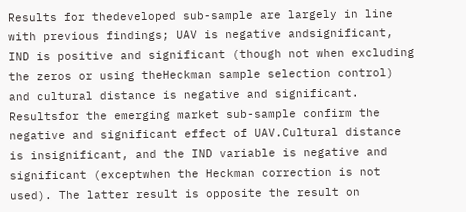Results for thedeveloped sub-sample are largely in line with previous findings; UAV is negative andsignificant, IND is positive and significant (though not when excluding the zeros or using theHeckman sample selection control) and cultural distance is negative and significant. Resultsfor the emerging market sub-sample confirm the negative and significant effect of UAV.Cultural distance is insignificant, and the IND variable is negative and significant (exceptwhen the Heckman correction is not used). The latter result is opposite the result on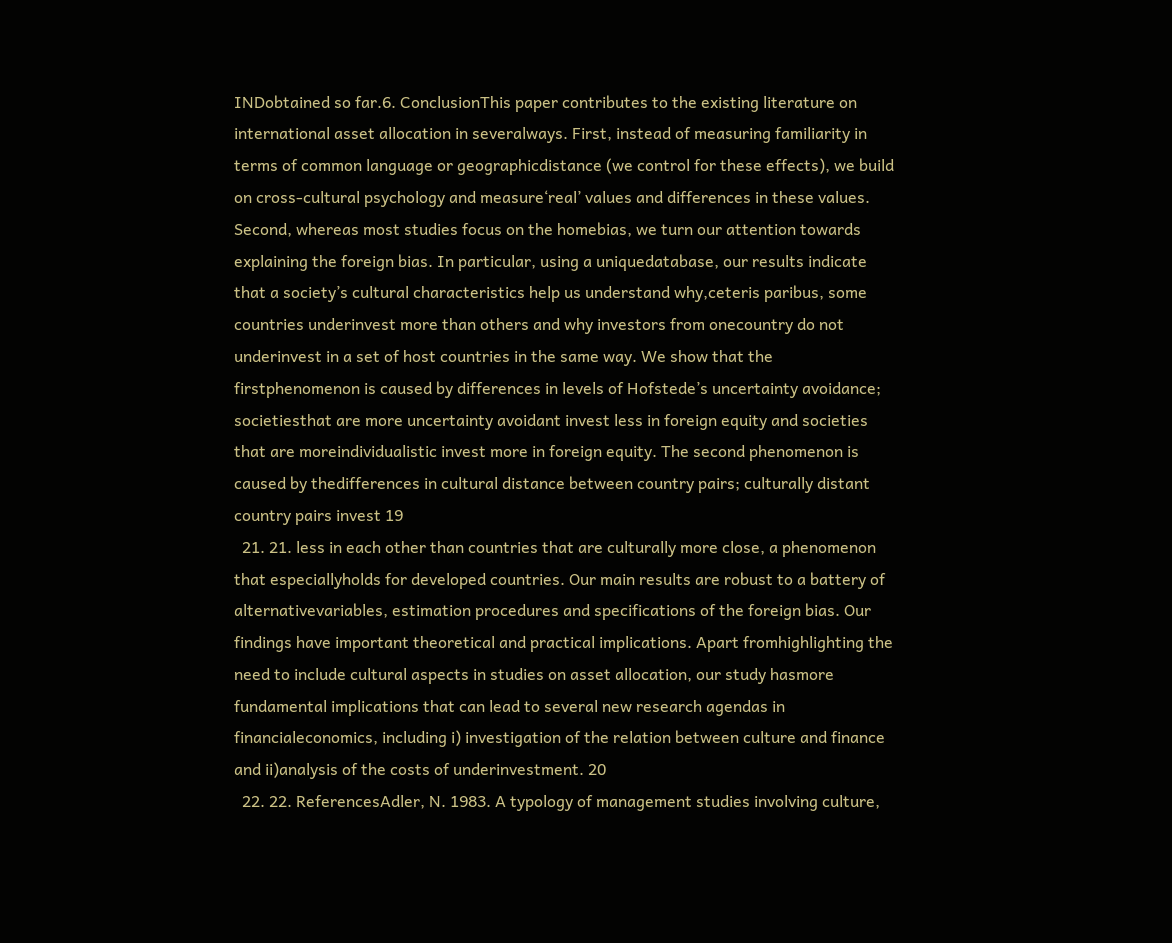INDobtained so far.6. ConclusionThis paper contributes to the existing literature on international asset allocation in severalways. First, instead of measuring familiarity in terms of common language or geographicdistance (we control for these effects), we build on cross-cultural psychology and measure‘real’ values and differences in these values. Second, whereas most studies focus on the homebias, we turn our attention towards explaining the foreign bias. In particular, using a uniquedatabase, our results indicate that a society’s cultural characteristics help us understand why,ceteris paribus, some countries underinvest more than others and why investors from onecountry do not underinvest in a set of host countries in the same way. We show that the firstphenomenon is caused by differences in levels of Hofstede’s uncertainty avoidance; societiesthat are more uncertainty avoidant invest less in foreign equity and societies that are moreindividualistic invest more in foreign equity. The second phenomenon is caused by thedifferences in cultural distance between country pairs; culturally distant country pairs invest 19
  21. 21. less in each other than countries that are culturally more close, a phenomenon that especiallyholds for developed countries. Our main results are robust to a battery of alternativevariables, estimation procedures and specifications of the foreign bias. Our findings have important theoretical and practical implications. Apart fromhighlighting the need to include cultural aspects in studies on asset allocation, our study hasmore fundamental implications that can lead to several new research agendas in financialeconomics, including i) investigation of the relation between culture and finance and ii)analysis of the costs of underinvestment. 20
  22. 22. ReferencesAdler, N. 1983. A typology of management studies involving culture,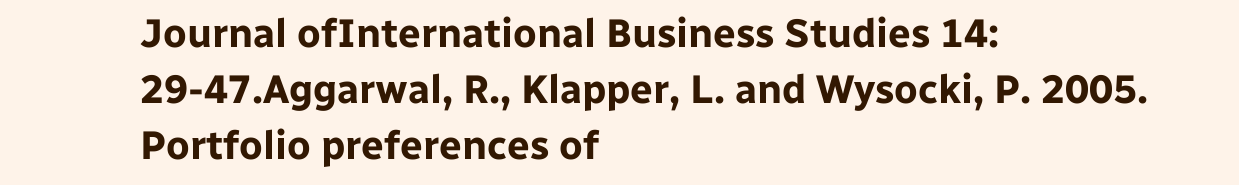Journal ofInternational Business Studies 14: 29-47.Aggarwal, R., Klapper, L. and Wysocki, P. 2005. Portfolio preferences of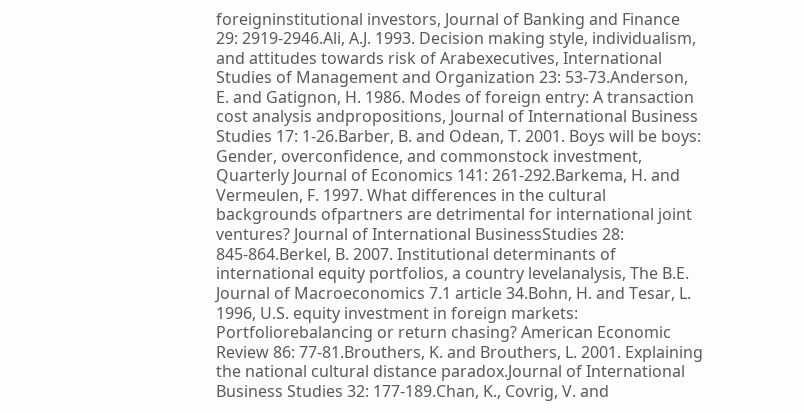foreigninstitutional investors, Journal of Banking and Finance 29: 2919-2946.Ali, A.J. 1993. Decision making style, individualism, and attitudes towards risk of Arabexecutives, International Studies of Management and Organization 23: 53-73.Anderson, E. and Gatignon, H. 1986. Modes of foreign entry: A transaction cost analysis andpropositions, Journal of International Business Studies 17: 1-26.Barber, B. and Odean, T. 2001. Boys will be boys: Gender, overconfidence, and commonstock investment, Quarterly Journal of Economics 141: 261-292.Barkema, H. and Vermeulen, F. 1997. What differences in the cultural backgrounds ofpartners are detrimental for international joint ventures? Journal of International BusinessStudies 28: 845-864.Berkel, B. 2007. Institutional determinants of international equity portfolios, a country levelanalysis, The B.E. Journal of Macroeconomics 7.1 article 34.Bohn, H. and Tesar, L. 1996, U.S. equity investment in foreign markets: Portfoliorebalancing or return chasing? American Economic Review 86: 77-81.Brouthers, K. and Brouthers, L. 2001. Explaining the national cultural distance paradox.Journal of International Business Studies 32: 177-189.Chan, K., Covrig, V. and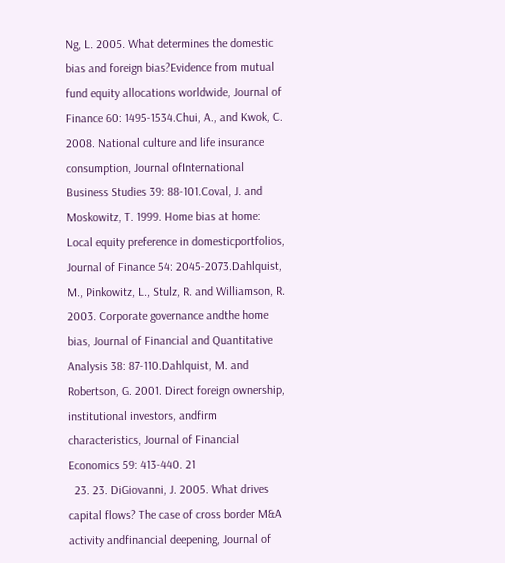Ng, L. 2005. What determines the domestic bias and foreign bias?Evidence from mutual fund equity allocations worldwide, Journal of Finance 60: 1495-1534.Chui, A., and Kwok, C. 2008. National culture and life insurance consumption, Journal ofInternational Business Studies 39: 88-101.Coval, J. and Moskowitz, T. 1999. Home bias at home: Local equity preference in domesticportfolios, Journal of Finance 54: 2045-2073.Dahlquist, M., Pinkowitz, L., Stulz, R. and Williamson, R. 2003. Corporate governance andthe home bias, Journal of Financial and Quantitative Analysis 38: 87-110.Dahlquist, M. and Robertson, G. 2001. Direct foreign ownership, institutional investors, andfirm characteristics, Journal of Financial Economics 59: 413-440. 21
  23. 23. DiGiovanni, J. 2005. What drives capital flows? The case of cross border M&A activity andfinancial deepening, Journal of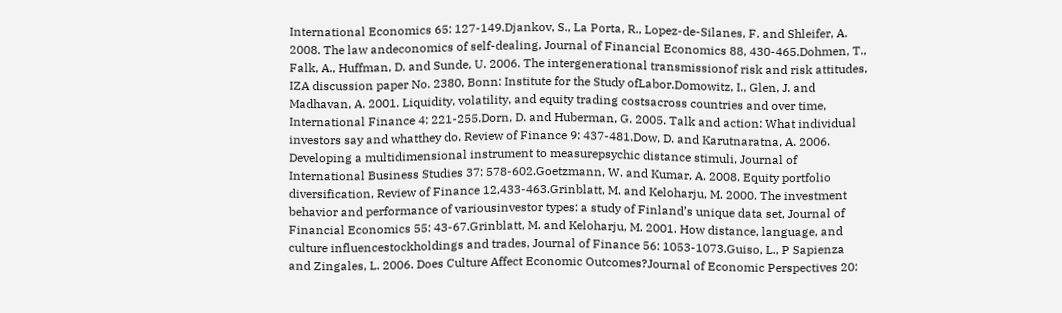International Economics 65: 127-149.Djankov, S., La Porta, R., Lopez-de-Silanes, F. and Shleifer, A. 2008. The law andeconomics of self-dealing, Journal of Financial Economics 88, 430-465.Dohmen, T., Falk, A., Huffman, D. and Sunde, U. 2006. The intergenerational transmissionof risk and risk attitudes, IZA discussion paper No. 2380, Bonn: Institute for the Study ofLabor.Domowitz, I., Glen, J. and Madhavan, A. 2001. Liquidity, volatility, and equity trading costsacross countries and over time, International Finance 4: 221-255.Dorn, D. and Huberman, G. 2005. Talk and action: What individual investors say and whatthey do, Review of Finance 9: 437-481.Dow, D. and Karutnaratna, A. 2006. Developing a multidimensional instrument to measurepsychic distance stimuli, Journal of International Business Studies 37: 578-602.Goetzmann, W. and Kumar, A. 2008. Equity portfolio diversification, Review of Finance 12,433-463.Grinblatt, M. and Keloharju, M. 2000. The investment behavior and performance of variousinvestor types: a study of Finland’s unique data set, Journal of Financial Economics 55: 43-67.Grinblatt, M. and Keloharju, M. 2001. How distance, language, and culture influencestockholdings and trades, Journal of Finance 56: 1053-1073.Guiso, L., P Sapienza and Zingales, L. 2006. Does Culture Affect Economic Outcomes?Journal of Economic Perspectives 20: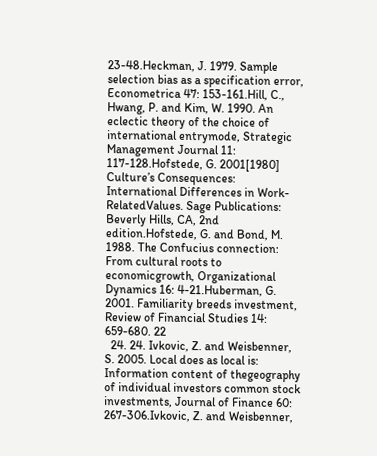23-48.Heckman, J. 1979. Sample selection bias as a specification error, Econometrica 47: 153-161.Hill, C., Hwang, P. and Kim, W. 1990. An eclectic theory of the choice of international entrymode, Strategic Management Journal 11: 117-128.Hofstede, G. 2001[1980] Culture’s Consequences: International Differences in Work-RelatedValues. Sage Publications: Beverly Hills, CA, 2nd edition.Hofstede, G. and Bond, M. 1988. The Confucius connection: From cultural roots to economicgrowth, Organizational Dynamics 16: 4-21.Huberman, G. 2001. Familiarity breeds investment, Review of Financial Studies 14: 659-680. 22
  24. 24. Ivkovic, Z. and Weisbenner, S. 2005. Local does as local is: Information content of thegeography of individual investors common stock investments, Journal of Finance 60: 267-306.Ivkovic, Z. and Weisbenner,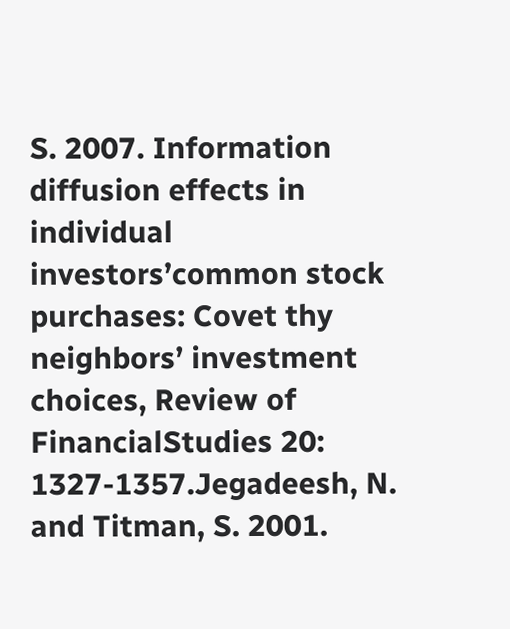S. 2007. Information diffusion effects in individual investors’common stock purchases: Covet thy neighbors’ investment choices, Review of FinancialStudies 20: 1327-1357.Jegadeesh, N. and Titman, S. 2001.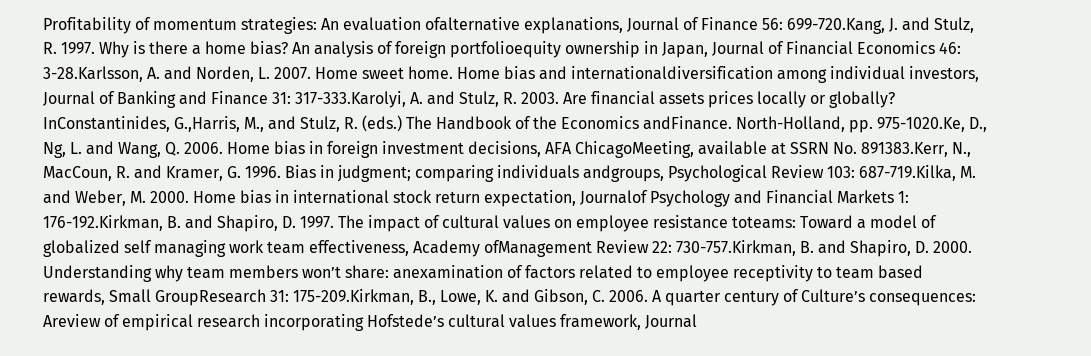Profitability of momentum strategies: An evaluation ofalternative explanations, Journal of Finance 56: 699-720.Kang, J. and Stulz, R. 1997. Why is there a home bias? An analysis of foreign portfolioequity ownership in Japan, Journal of Financial Economics 46: 3-28.Karlsson, A. and Norden, L. 2007. Home sweet home. Home bias and internationaldiversification among individual investors, Journal of Banking and Finance 31: 317-333.Karolyi, A. and Stulz, R. 2003. Are financial assets prices locally or globally? InConstantinides, G.,Harris, M., and Stulz, R. (eds.) The Handbook of the Economics andFinance. North-Holland, pp. 975-1020.Ke, D., Ng, L. and Wang, Q. 2006. Home bias in foreign investment decisions, AFA ChicagoMeeting, available at SSRN No. 891383.Kerr, N., MacCoun, R. and Kramer, G. 1996. Bias in judgment; comparing individuals andgroups, Psychological Review 103: 687-719.Kilka, M. and Weber, M. 2000. Home bias in international stock return expectation, Journalof Psychology and Financial Markets 1: 176-192.Kirkman, B. and Shapiro, D. 1997. The impact of cultural values on employee resistance toteams: Toward a model of globalized self managing work team effectiveness, Academy ofManagement Review 22: 730-757.Kirkman, B. and Shapiro, D. 2000. Understanding why team members won’t share: anexamination of factors related to employee receptivity to team based rewards, Small GroupResearch 31: 175-209.Kirkman, B., Lowe, K. and Gibson, C. 2006. A quarter century of Culture’s consequences: Areview of empirical research incorporating Hofstede’s cultural values framework, Journal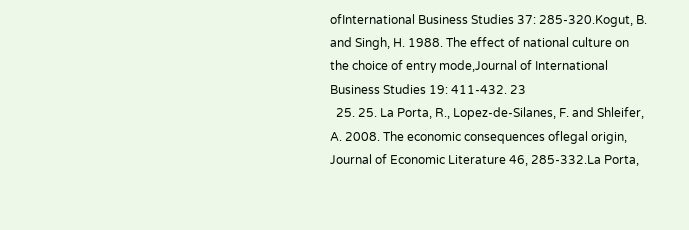ofInternational Business Studies 37: 285-320.Kogut, B. and Singh, H. 1988. The effect of national culture on the choice of entry mode,Journal of International Business Studies 19: 411-432. 23
  25. 25. La Porta, R., Lopez-de-Silanes, F. and Shleifer, A. 2008. The economic consequences oflegal origin, Journal of Economic Literature 46, 285-332.La Porta,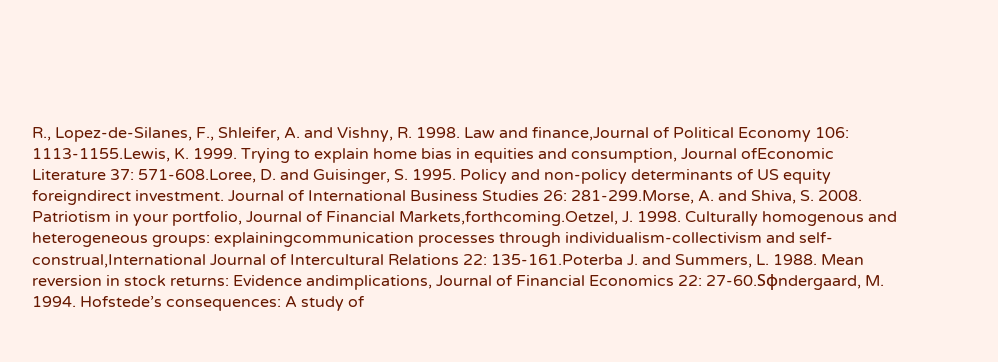R., Lopez-de-Silanes, F., Shleifer, A. and Vishny, R. 1998. Law and finance,Journal of Political Economy 106: 1113-1155.Lewis, K. 1999. Trying to explain home bias in equities and consumption, Journal ofEconomic Literature 37: 571-608.Loree, D. and Guisinger, S. 1995. Policy and non-policy determinants of US equity foreigndirect investment. Journal of International Business Studies 26: 281-299.Morse, A. and Shiva, S. 2008. Patriotism in your portfolio, Journal of Financial Markets,forthcoming.Oetzel, J. 1998. Culturally homogenous and heterogeneous groups: explainingcommunication processes through individualism-collectivism and self-construal,International Journal of Intercultural Relations 22: 135-161.Poterba J. and Summers, L. 1988. Mean reversion in stock returns: Evidence andimplications, Journal of Financial Economics 22: 27-60.Sφndergaard, M. 1994. Hofstede’s consequences: A study of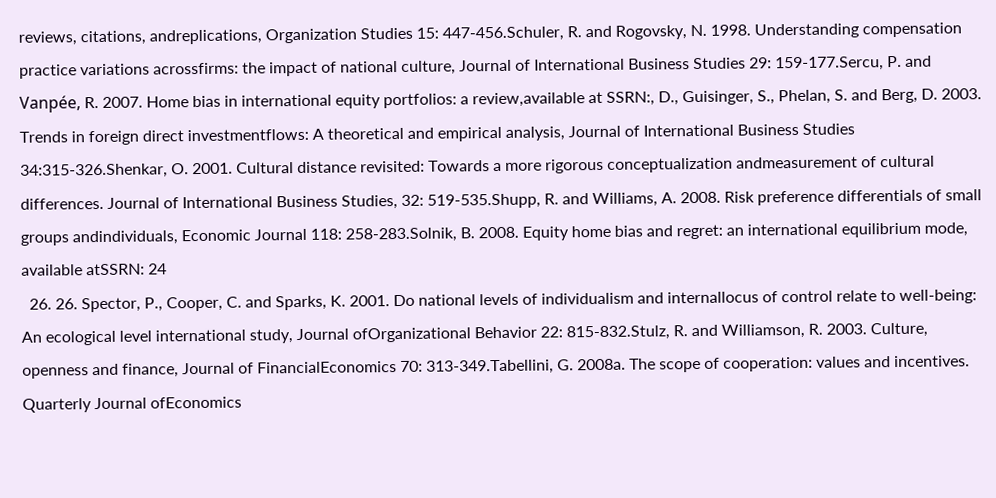reviews, citations, andreplications, Organization Studies 15: 447-456.Schuler, R. and Rogovsky, N. 1998. Understanding compensation practice variations acrossfirms: the impact of national culture, Journal of International Business Studies 29: 159-177.Sercu, P. and Vanpée, R. 2007. Home bias in international equity portfolios: a review,available at SSRN:, D., Guisinger, S., Phelan, S. and Berg, D. 2003. Trends in foreign direct investmentflows: A theoretical and empirical analysis, Journal of International Business Studies 34:315-326.Shenkar, O. 2001. Cultural distance revisited: Towards a more rigorous conceptualization andmeasurement of cultural differences. Journal of International Business Studies, 32: 519-535.Shupp, R. and Williams, A. 2008. Risk preference differentials of small groups andindividuals, Economic Journal 118: 258-283.Solnik, B. 2008. Equity home bias and regret: an international equilibrium mode, available atSSRN: 24
  26. 26. Spector, P., Cooper, C. and Sparks, K. 2001. Do national levels of individualism and internallocus of control relate to well-being: An ecological level international study, Journal ofOrganizational Behavior 22: 815-832.Stulz, R. and Williamson, R. 2003. Culture, openness and finance, Journal of FinancialEconomics 70: 313-349.Tabellini, G. 2008a. The scope of cooperation: values and incentives. Quarterly Journal ofEconomics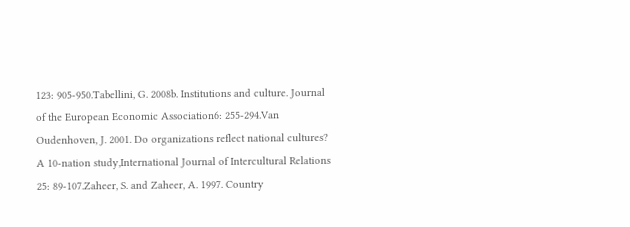123: 905-950.Tabellini, G. 2008b. Institutions and culture. Journal of the European Economic Association6: 255-294.Van Oudenhoven, J. 2001. Do organizations reflect national cultures? A 10-nation study,International Journal of Intercultural Relations 25: 89-107.Zaheer, S. and Zaheer, A. 1997. Country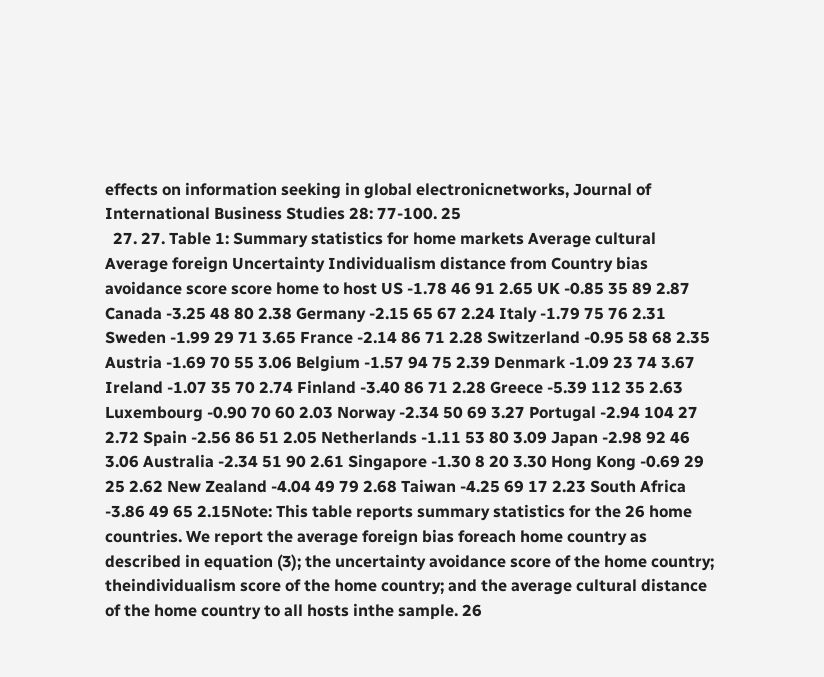effects on information seeking in global electronicnetworks, Journal of International Business Studies 28: 77-100. 25
  27. 27. Table 1: Summary statistics for home markets Average cultural Average foreign Uncertainty Individualism distance from Country bias avoidance score score home to host US -1.78 46 91 2.65 UK -0.85 35 89 2.87 Canada -3.25 48 80 2.38 Germany -2.15 65 67 2.24 Italy -1.79 75 76 2.31 Sweden -1.99 29 71 3.65 France -2.14 86 71 2.28 Switzerland -0.95 58 68 2.35 Austria -1.69 70 55 3.06 Belgium -1.57 94 75 2.39 Denmark -1.09 23 74 3.67 Ireland -1.07 35 70 2.74 Finland -3.40 86 71 2.28 Greece -5.39 112 35 2.63 Luxembourg -0.90 70 60 2.03 Norway -2.34 50 69 3.27 Portugal -2.94 104 27 2.72 Spain -2.56 86 51 2.05 Netherlands -1.11 53 80 3.09 Japan -2.98 92 46 3.06 Australia -2.34 51 90 2.61 Singapore -1.30 8 20 3.30 Hong Kong -0.69 29 25 2.62 New Zealand -4.04 49 79 2.68 Taiwan -4.25 69 17 2.23 South Africa -3.86 49 65 2.15Note: This table reports summary statistics for the 26 home countries. We report the average foreign bias foreach home country as described in equation (3); the uncertainty avoidance score of the home country; theindividualism score of the home country; and the average cultural distance of the home country to all hosts inthe sample. 26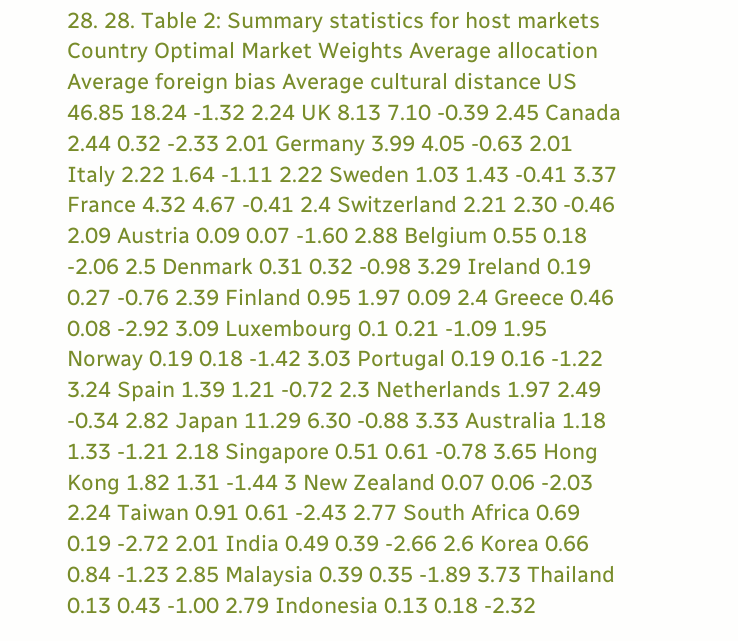28. 28. Table 2: Summary statistics for host markets Country Optimal Market Weights Average allocation Average foreign bias Average cultural distance US 46.85 18.24 -1.32 2.24 UK 8.13 7.10 -0.39 2.45 Canada 2.44 0.32 -2.33 2.01 Germany 3.99 4.05 -0.63 2.01 Italy 2.22 1.64 -1.11 2.22 Sweden 1.03 1.43 -0.41 3.37 France 4.32 4.67 -0.41 2.4 Switzerland 2.21 2.30 -0.46 2.09 Austria 0.09 0.07 -1.60 2.88 Belgium 0.55 0.18 -2.06 2.5 Denmark 0.31 0.32 -0.98 3.29 Ireland 0.19 0.27 -0.76 2.39 Finland 0.95 1.97 0.09 2.4 Greece 0.46 0.08 -2.92 3.09 Luxembourg 0.1 0.21 -1.09 1.95 Norway 0.19 0.18 -1.42 3.03 Portugal 0.19 0.16 -1.22 3.24 Spain 1.39 1.21 -0.72 2.3 Netherlands 1.97 2.49 -0.34 2.82 Japan 11.29 6.30 -0.88 3.33 Australia 1.18 1.33 -1.21 2.18 Singapore 0.51 0.61 -0.78 3.65 Hong Kong 1.82 1.31 -1.44 3 New Zealand 0.07 0.06 -2.03 2.24 Taiwan 0.91 0.61 -2.43 2.77 South Africa 0.69 0.19 -2.72 2.01 India 0.49 0.39 -2.66 2.6 Korea 0.66 0.84 -1.23 2.85 Malaysia 0.39 0.35 -1.89 3.73 Thailand 0.13 0.43 -1.00 2.79 Indonesia 0.13 0.18 -2.32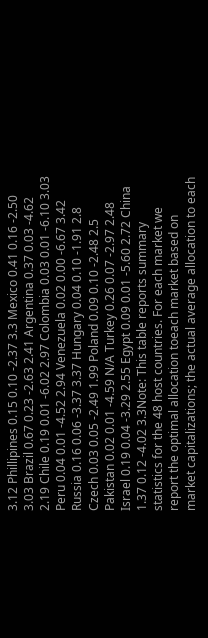3.12 Phillipines 0.15 0.10 -2.37 3.3 Mexico 0.41 0.16 -2.50 3.03 Brazil 0.67 0.23 -2.63 2.41 Argentina 0.37 0.03 -4.62 2.19 Chile 0.19 0.01 -6.02 2.97 Colombia 0.03 0.01 -6.10 3.03 Peru 0.04 0.01 -4.52 2.94 Venezuela 0.02 0.00 -6.67 3.42 Russia 0.16 0.06 -3.37 3.37 Hungary 0.04 0.10 -1.91 2.8 Czech 0.03 0.05 -2.49 1.99 Poland 0.09 0.10 -2.48 2.5 Pakistan 0.02 0.01 -4.59 N/A Turkey 0.26 0.07 -2.97 2.48 Israel 0.19 0.04 -3.29 2.55 Egypt 0.09 0.01 -5.60 2.72 China 1.37 0.12 -4.02 3.3Note: This table reports summary statistics for the 48 host countries. For each market we report the optimal allocation toeach market based on market capitalizations; the actual average allocation to each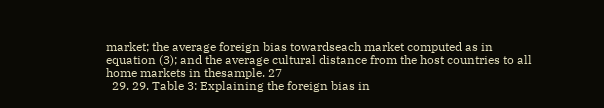market; the average foreign bias towardseach market computed as in equation (3); and the average cultural distance from the host countries to all home markets in thesample. 27
  29. 29. Table 3: Explaining the foreign bias in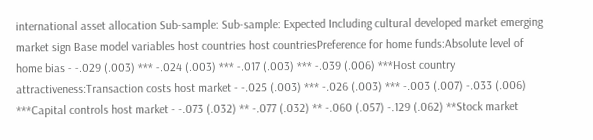international asset allocation Sub-sample: Sub-sample: Expected Including cultural developed market emerging market sign Base model variables host countries host countriesPreference for home funds:Absolute level of home bias - -.029 (.003) *** -.024 (.003) *** -.017 (.003) *** -.039 (.006) ***Host country attractiveness:Transaction costs host market - -.025 (.003) *** -.026 (.003) *** -.003 (.007) -.033 (.006) ***Capital controls host market - -.073 (.032) ** -.077 (.032) ** -.060 (.057) -.129 (.062) **Stock market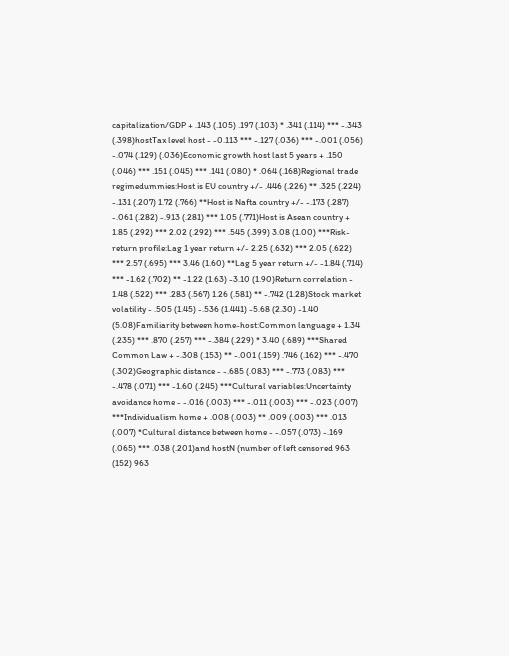capitalization/GDP + .143 (.105) .197 (.103) * .341 (.114) *** -.343 (.398)hostTax level host - -0.113 *** -.127 (.036) *** -.001 (.056) -.074 (.129) (.036)Economic growth host last 5 years + .150 (.046) *** .151 (.045) *** .141 (.080) * .064 (.168)Regional trade regimedummies:Host is EU country +/- .446 (.226) ** .325 (.224) -.131 (.207) 1.72 (.766) **Host is Nafta country +/- -.173 (.287) -.061 (.282) -.913 (.281) *** 1.05 (.771)Host is Asean country + 1.85 (.292) *** 2.02 (.292) *** .545 (.399) 3.08 (1.00) ***Risk-return profile:Lag 1 year return +/- 2.25 (.632) *** 2.05 (.622) *** 2.57 (.695) *** 3.46 (1.60) **Lag 5 year return +/- -1.84 (.714) *** -1.62 (.702) ** -1.22 (1.63) -3.10 (1.90)Return correlation - 1.48 (.522) *** .283 (.567) 1.26 (.581) ** -.742 (1.28)Stock market volatility - .505 (1.45) -.536 (1.441) -5.68 (2.30) -1.40 (5.08)Familiarity between home-host:Common language + 1.34 (.235) *** .870 (.257) *** -.384 (.229) * 3.40 (.689) ***Shared Common Law + -.308 (.153) ** -.001 (.159) .746 (.162) *** -.470 (.302)Geographic distance - -.685 (.083) *** -.773 (.083) *** -.478 (.071) *** -1.60 (.245) ***Cultural variables:Uncertainty avoidance home - -.016 (.003) *** -.011 (.003) *** -.023 (.007) ***Individualism home + .008 (.003) ** .009 (.003) *** .013 (.007) *Cultural distance between home - -.057 (.073) -.169 (.065) *** .038 (.201)and hostN (number of left censored 963 (152) 963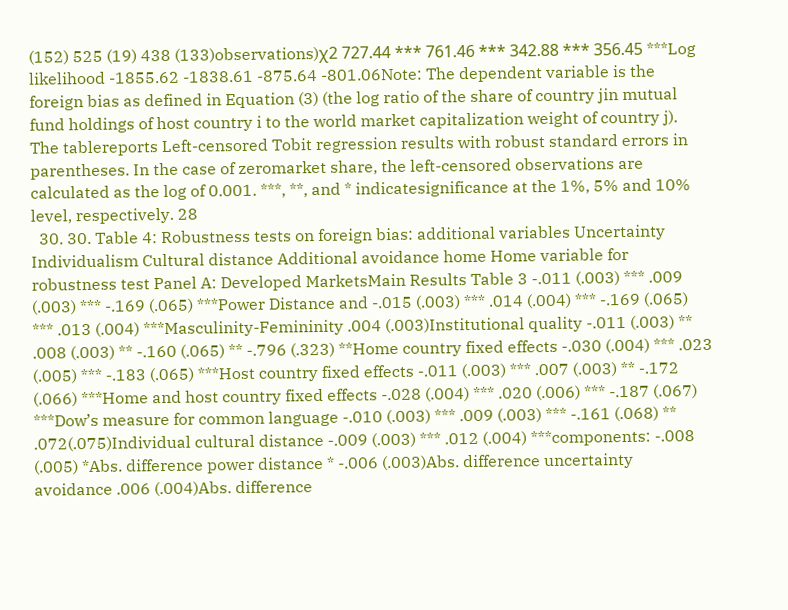(152) 525 (19) 438 (133)observations)χ2 727.44 *** 761.46 *** 342.88 *** 356.45 ***Log likelihood -1855.62 -1838.61 -875.64 -801.06Note: The dependent variable is the foreign bias as defined in Equation (3) (the log ratio of the share of country jin mutual fund holdings of host country i to the world market capitalization weight of country j). The tablereports Left-censored Tobit regression results with robust standard errors in parentheses. In the case of zeromarket share, the left-censored observations are calculated as the log of 0.001. ***, **, and * indicatesignificance at the 1%, 5% and 10% level, respectively. 28
  30. 30. Table 4: Robustness tests on foreign bias: additional variables Uncertainty Individualism Cultural distance Additional avoidance home Home variable for robustness test Panel A: Developed MarketsMain Results Table 3 -.011 (.003) *** .009 (.003) *** -.169 (.065) ***Power Distance and -.015 (.003) *** .014 (.004) *** -.169 (.065) *** .013 (.004) ***Masculinity-Femininity .004 (.003)Institutional quality -.011 (.003) ** .008 (.003) ** -.160 (.065) ** -.796 (.323) **Home country fixed effects -.030 (.004) *** .023 (.005) *** -.183 (.065) ***Host country fixed effects -.011 (.003) *** .007 (.003) ** -.172 (.066) ***Home and host country fixed effects -.028 (.004) *** .020 (.006) *** -.187 (.067) ***Dow’s measure for common language -.010 (.003) *** .009 (.003) *** -.161 (.068) ** .072(.075)Individual cultural distance -.009 (.003) *** .012 (.004) ***components: -.008 (.005) *Abs. difference power distance * -.006 (.003)Abs. difference uncertainty avoidance .006 (.004)Abs. difference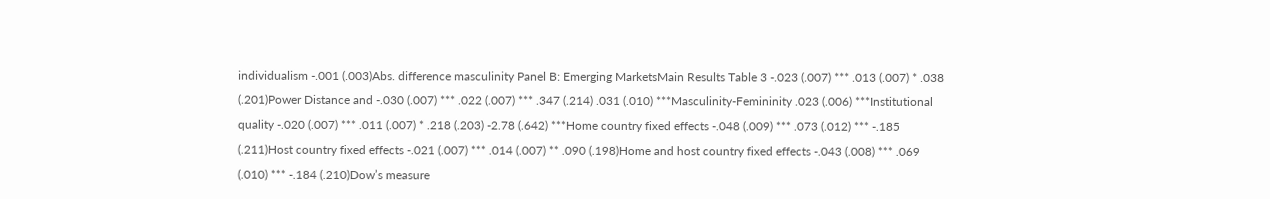individualism -.001 (.003)Abs. difference masculinity Panel B: Emerging MarketsMain Results Table 3 -.023 (.007) *** .013 (.007) * .038 (.201)Power Distance and -.030 (.007) *** .022 (.007) *** .347 (.214) .031 (.010) ***Masculinity-Femininity .023 (.006) ***Institutional quality -.020 (.007) *** .011 (.007) * .218 (.203) -2.78 (.642) ***Home country fixed effects -.048 (.009) *** .073 (.012) *** -.185 (.211)Host country fixed effects -.021 (.007) *** .014 (.007) ** .090 (.198)Home and host country fixed effects -.043 (.008) *** .069 (.010) *** -.184 (.210)Dow’s measure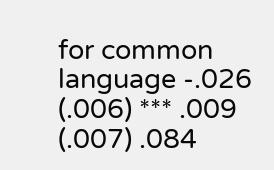for common language -.026 (.006) *** .009 (.007) .084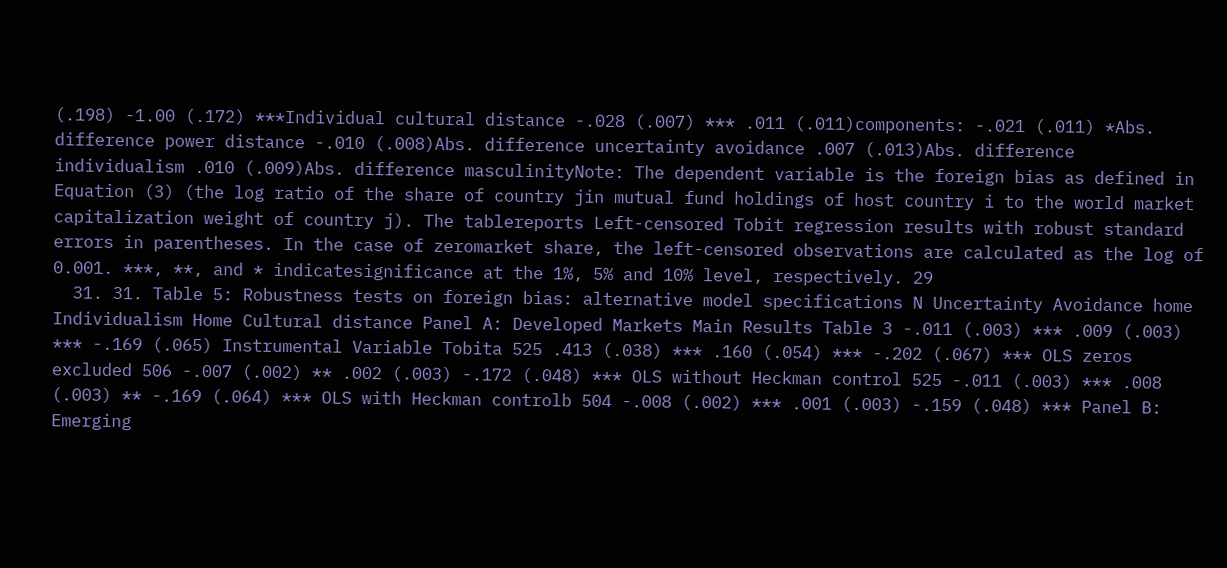(.198) -1.00 (.172) ***Individual cultural distance -.028 (.007) *** .011 (.011)components: -.021 (.011) *Abs. difference power distance -.010 (.008)Abs. difference uncertainty avoidance .007 (.013)Abs. difference individualism .010 (.009)Abs. difference masculinityNote: The dependent variable is the foreign bias as defined in Equation (3) (the log ratio of the share of country jin mutual fund holdings of host country i to the world market capitalization weight of country j). The tablereports Left-censored Tobit regression results with robust standard errors in parentheses. In the case of zeromarket share, the left-censored observations are calculated as the log of 0.001. ***, **, and * indicatesignificance at the 1%, 5% and 10% level, respectively. 29
  31. 31. Table 5: Robustness tests on foreign bias: alternative model specifications N Uncertainty Avoidance home Individualism Home Cultural distance Panel A: Developed Markets Main Results Table 3 -.011 (.003) *** .009 (.003) *** -.169 (.065) Instrumental Variable Tobita 525 .413 (.038) *** .160 (.054) *** -.202 (.067) *** OLS zeros excluded 506 -.007 (.002) ** .002 (.003) -.172 (.048) *** OLS without Heckman control 525 -.011 (.003) *** .008 (.003) ** -.169 (.064) *** OLS with Heckman controlb 504 -.008 (.002) *** .001 (.003) -.159 (.048) *** Panel B: Emerging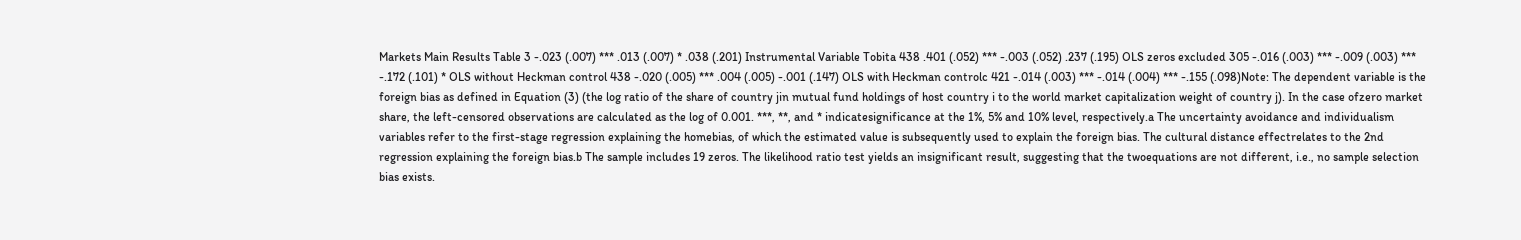Markets Main Results Table 3 -.023 (.007) *** .013 (.007) * .038 (.201) Instrumental Variable Tobita 438 .401 (.052) *** -.003 (.052) .237 (.195) OLS zeros excluded 305 -.016 (.003) *** -.009 (.003) *** -.172 (.101) * OLS without Heckman control 438 -.020 (.005) *** .004 (.005) -.001 (.147) OLS with Heckman controlc 421 -.014 (.003) *** -.014 (.004) *** -.155 (.098)Note: The dependent variable is the foreign bias as defined in Equation (3) (the log ratio of the share of country jin mutual fund holdings of host country i to the world market capitalization weight of country j). In the case ofzero market share, the left-censored observations are calculated as the log of 0.001. ***, **, and * indicatesignificance at the 1%, 5% and 10% level, respectively.a The uncertainty avoidance and individualism variables refer to the first-stage regression explaining the homebias, of which the estimated value is subsequently used to explain the foreign bias. The cultural distance effectrelates to the 2nd regression explaining the foreign bias.b The sample includes 19 zeros. The likelihood ratio test yields an insignificant result, suggesting that the twoequations are not different, i.e., no sample selection bias exists.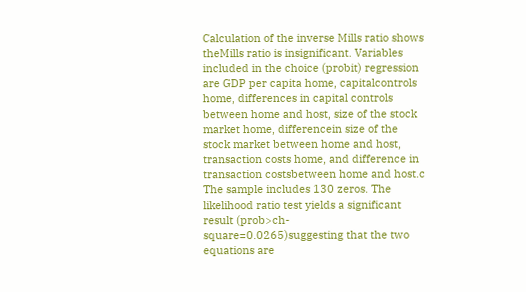Calculation of the inverse Mills ratio shows theMills ratio is insignificant. Variables included in the choice (probit) regression are GDP per capita home, capitalcontrols home, differences in capital controls between home and host, size of the stock market home, differencein size of the stock market between home and host, transaction costs home, and difference in transaction costsbetween home and host.c The sample includes 130 zeros. The likelihood ratio test yields a significant result (prob>ch-square=0.0265)suggesting that the two equations are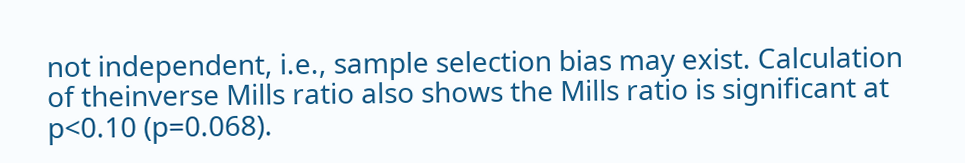not independent, i.e., sample selection bias may exist. Calculation of theinverse Mills ratio also shows the Mills ratio is significant at p<0.10 (p=0.068).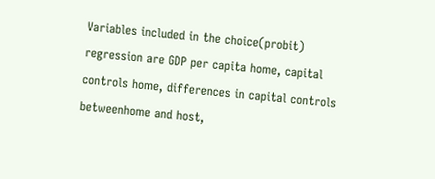Variables included in the choice(probit) regression are GDP per capita home, capital controls home, differences in capital controls betweenhome and host,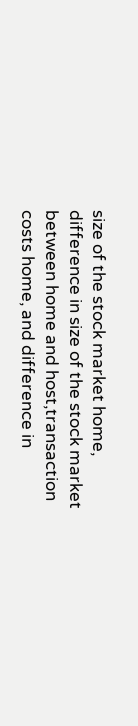size of the stock market home, difference in size of the stock market between home and host,transaction costs home, and difference in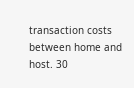transaction costs between home and host. 30